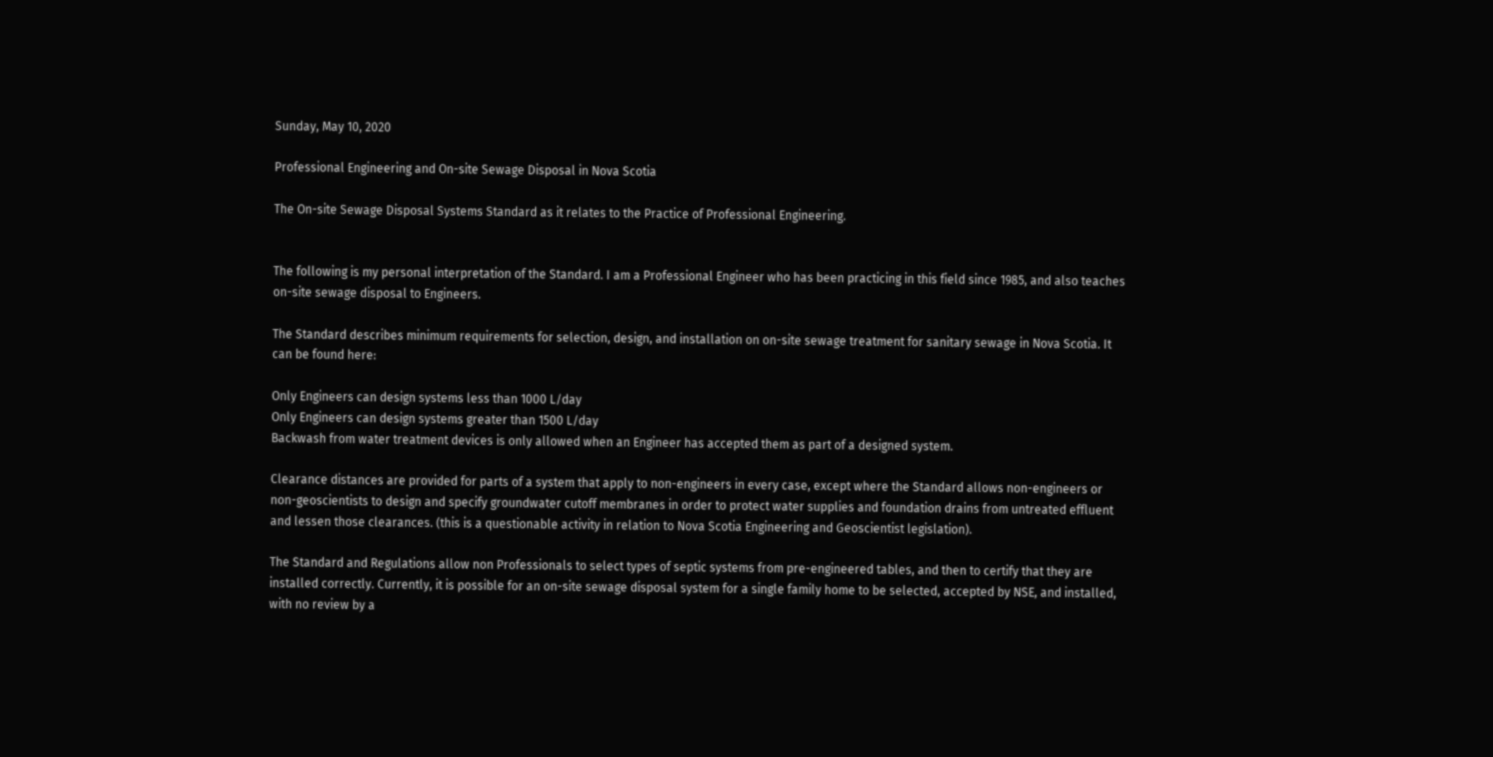Sunday, May 10, 2020

Professional Engineering and On-site Sewage Disposal in Nova Scotia

The On-site Sewage Disposal Systems Standard as it relates to the Practice of Professional Engineering.


The following is my personal interpretation of the Standard. I am a Professional Engineer who has been practicing in this field since 1985, and also teaches on-site sewage disposal to Engineers.

The Standard describes minimum requirements for selection, design, and installation on on-site sewage treatment for sanitary sewage in Nova Scotia. It can be found here:

Only Engineers can design systems less than 1000 L/day
Only Engineers can design systems greater than 1500 L/day
Backwash from water treatment devices is only allowed when an Engineer has accepted them as part of a designed system.

Clearance distances are provided for parts of a system that apply to non-engineers in every case, except where the Standard allows non-engineers or non-geoscientists to design and specify groundwater cutoff membranes in order to protect water supplies and foundation drains from untreated effluent and lessen those clearances. (this is a questionable activity in relation to Nova Scotia Engineering and Geoscientist legislation).

The Standard and Regulations allow non Professionals to select types of septic systems from pre-engineered tables, and then to certify that they are installed correctly. Currently, it is possible for an on-site sewage disposal system for a single family home to be selected, accepted by NSE, and installed, with no review by a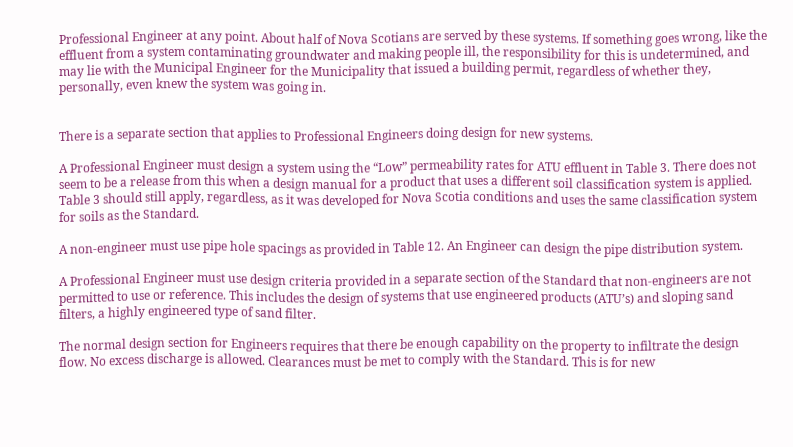Professional Engineer at any point. About half of Nova Scotians are served by these systems. If something goes wrong, like the effluent from a system contaminating groundwater and making people ill, the responsibility for this is undetermined, and may lie with the Municipal Engineer for the Municipality that issued a building permit, regardless of whether they, personally, even knew the system was going in.


There is a separate section that applies to Professional Engineers doing design for new systems.

A Professional Engineer must design a system using the “Low” permeability rates for ATU effluent in Table 3. There does not seem to be a release from this when a design manual for a product that uses a different soil classification system is applied. Table 3 should still apply, regardless, as it was developed for Nova Scotia conditions and uses the same classification system for soils as the Standard.

A non-engineer must use pipe hole spacings as provided in Table 12. An Engineer can design the pipe distribution system.

A Professional Engineer must use design criteria provided in a separate section of the Standard that non-engineers are not permitted to use or reference. This includes the design of systems that use engineered products (ATU’s) and sloping sand filters, a highly engineered type of sand filter.

The normal design section for Engineers requires that there be enough capability on the property to infiltrate the design flow. No excess discharge is allowed. Clearances must be met to comply with the Standard. This is for new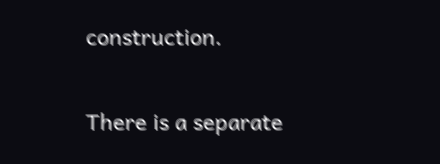construction.


There is a separate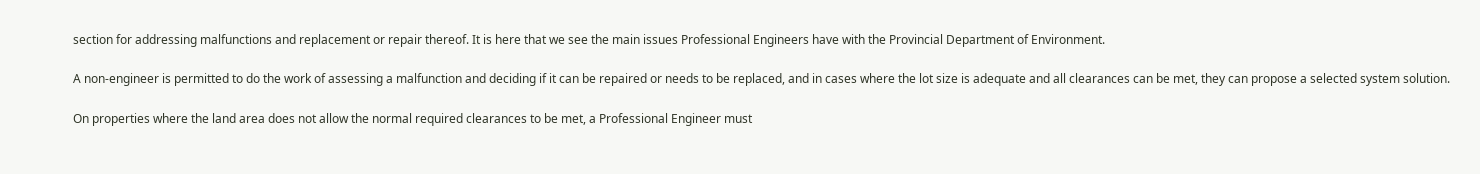section for addressing malfunctions and replacement or repair thereof. It is here that we see the main issues Professional Engineers have with the Provincial Department of Environment.

A non-engineer is permitted to do the work of assessing a malfunction and deciding if it can be repaired or needs to be replaced, and in cases where the lot size is adequate and all clearances can be met, they can propose a selected system solution.

On properties where the land area does not allow the normal required clearances to be met, a Professional Engineer must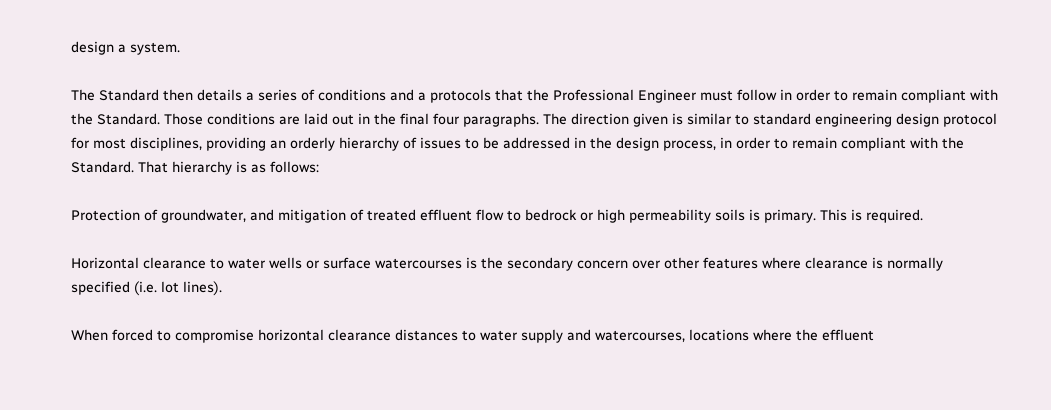design a system.

The Standard then details a series of conditions and a protocols that the Professional Engineer must follow in order to remain compliant with the Standard. Those conditions are laid out in the final four paragraphs. The direction given is similar to standard engineering design protocol for most disciplines, providing an orderly hierarchy of issues to be addressed in the design process, in order to remain compliant with the Standard. That hierarchy is as follows:

Protection of groundwater, and mitigation of treated effluent flow to bedrock or high permeability soils is primary. This is required.

Horizontal clearance to water wells or surface watercourses is the secondary concern over other features where clearance is normally specified (i.e. lot lines).

When forced to compromise horizontal clearance distances to water supply and watercourses, locations where the effluent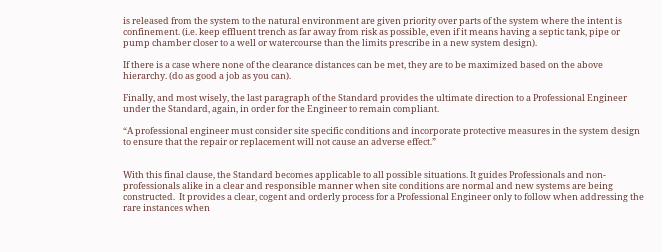is released from the system to the natural environment are given priority over parts of the system where the intent is confinement. (i.e. keep effluent trench as far away from risk as possible, even if it means having a septic tank, pipe or pump chamber closer to a well or watercourse than the limits prescribe in a new system design).

If there is a case where none of the clearance distances can be met, they are to be maximized based on the above hierarchy. (do as good a job as you can).

Finally, and most wisely, the last paragraph of the Standard provides the ultimate direction to a Professional Engineer under the Standard, again, in order for the Engineer to remain compliant.

“A professional engineer must consider site specific conditions and incorporate protective measures in the system design to ensure that the repair or replacement will not cause an adverse effect.”


With this final clause, the Standard becomes applicable to all possible situations. It guides Professionals and non-professionals alike in a clear and responsible manner when site conditions are normal and new systems are being constructed.  It provides a clear, cogent and orderly process for a Professional Engineer only to follow when addressing the rare instances when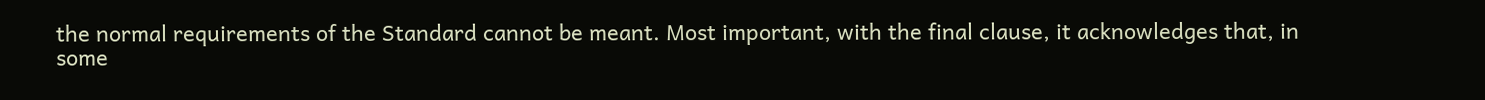the normal requirements of the Standard cannot be meant. Most important, with the final clause, it acknowledges that, in some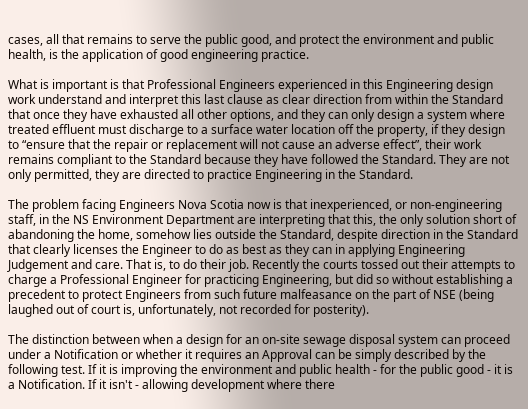cases, all that remains to serve the public good, and protect the environment and public health, is the application of good engineering practice.

What is important is that Professional Engineers experienced in this Engineering design work understand and interpret this last clause as clear direction from within the Standard that once they have exhausted all other options, and they can only design a system where treated effluent must discharge to a surface water location off the property, if they design to “ensure that the repair or replacement will not cause an adverse effect”, their work remains compliant to the Standard because they have followed the Standard. They are not only permitted, they are directed to practice Engineering in the Standard.

The problem facing Engineers Nova Scotia now is that inexperienced, or non-engineering staff, in the NS Environment Department are interpreting that this, the only solution short of abandoning the home, somehow lies outside the Standard, despite direction in the Standard that clearly licenses the Engineer to do as best as they can in applying Engineering Judgement and care. That is, to do their job. Recently the courts tossed out their attempts to charge a Professional Engineer for practicing Engineering, but did so without establishing a precedent to protect Engineers from such future malfeasance on the part of NSE (being laughed out of court is, unfortunately, not recorded for posterity).

The distinction between when a design for an on-site sewage disposal system can proceed under a Notification or whether it requires an Approval can be simply described by the following test. If it is improving the environment and public health - for the public good - it is a Notification. If it isn't - allowing development where there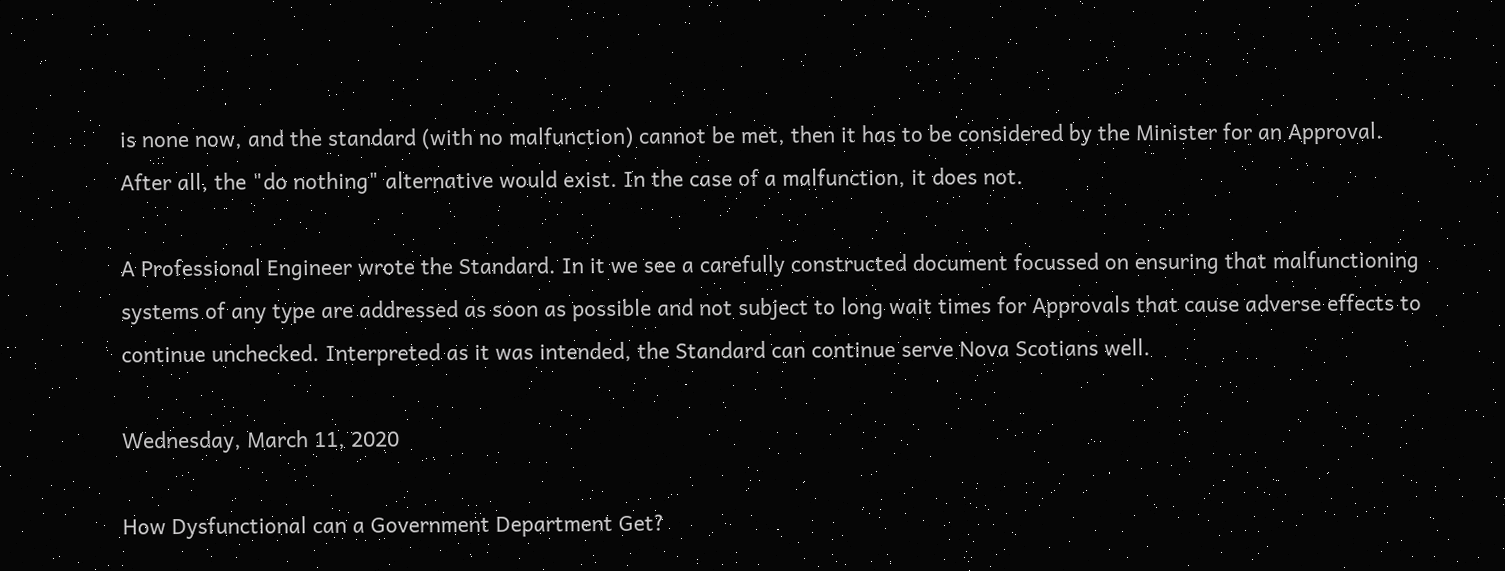is none now, and the standard (with no malfunction) cannot be met, then it has to be considered by the Minister for an Approval.  After all, the "do nothing" alternative would exist. In the case of a malfunction, it does not.

A Professional Engineer wrote the Standard. In it we see a carefully constructed document focussed on ensuring that malfunctioning systems of any type are addressed as soon as possible and not subject to long wait times for Approvals that cause adverse effects to continue unchecked. Interpreted as it was intended, the Standard can continue serve Nova Scotians well.

Wednesday, March 11, 2020

How Dysfunctional can a Government Department Get?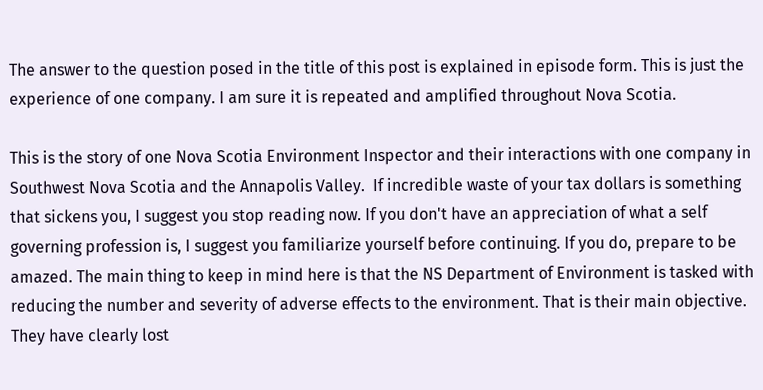The answer to the question posed in the title of this post is explained in episode form. This is just the experience of one company. I am sure it is repeated and amplified throughout Nova Scotia.

This is the story of one Nova Scotia Environment Inspector and their interactions with one company in Southwest Nova Scotia and the Annapolis Valley.  If incredible waste of your tax dollars is something that sickens you, I suggest you stop reading now. If you don't have an appreciation of what a self governing profession is, I suggest you familiarize yourself before continuing. If you do, prepare to be amazed. The main thing to keep in mind here is that the NS Department of Environment is tasked with reducing the number and severity of adverse effects to the environment. That is their main objective. They have clearly lost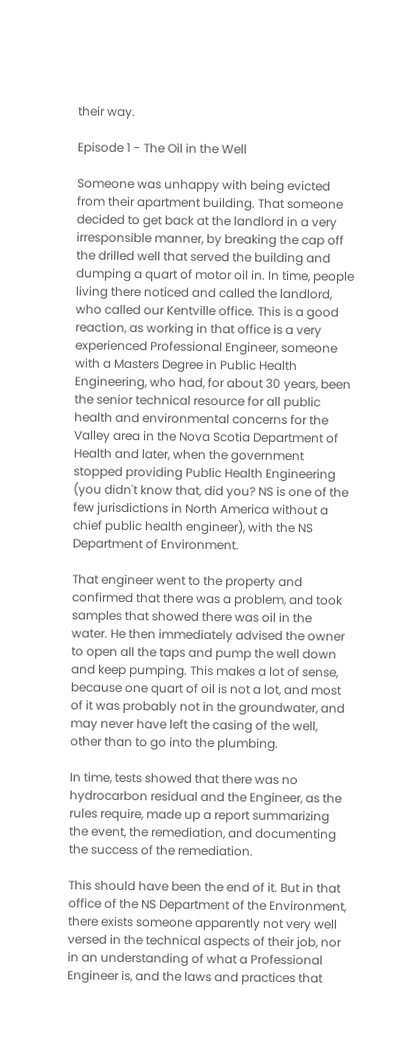their way.

Episode 1 - The Oil in the Well

Someone was unhappy with being evicted from their apartment building. That someone decided to get back at the landlord in a very irresponsible manner, by breaking the cap off the drilled well that served the building and dumping a quart of motor oil in. In time, people living there noticed and called the landlord, who called our Kentville office. This is a good reaction, as working in that office is a very experienced Professional Engineer, someone with a Masters Degree in Public Health Engineering, who had, for about 30 years, been the senior technical resource for all public health and environmental concerns for the Valley area in the Nova Scotia Department of Health and later, when the government stopped providing Public Health Engineering (you didn't know that, did you? NS is one of the few jurisdictions in North America without a chief public health engineer), with the NS Department of Environment.

That engineer went to the property and confirmed that there was a problem, and took samples that showed there was oil in the water. He then immediately advised the owner to open all the taps and pump the well down and keep pumping. This makes a lot of sense, because one quart of oil is not a lot, and most of it was probably not in the groundwater, and may never have left the casing of the well, other than to go into the plumbing.

In time, tests showed that there was no hydrocarbon residual and the Engineer, as the rules require, made up a report summarizing the event, the remediation, and documenting the success of the remediation.

This should have been the end of it. But in that office of the NS Department of the Environment, there exists someone apparently not very well versed in the technical aspects of their job, nor in an understanding of what a Professional Engineer is, and the laws and practices that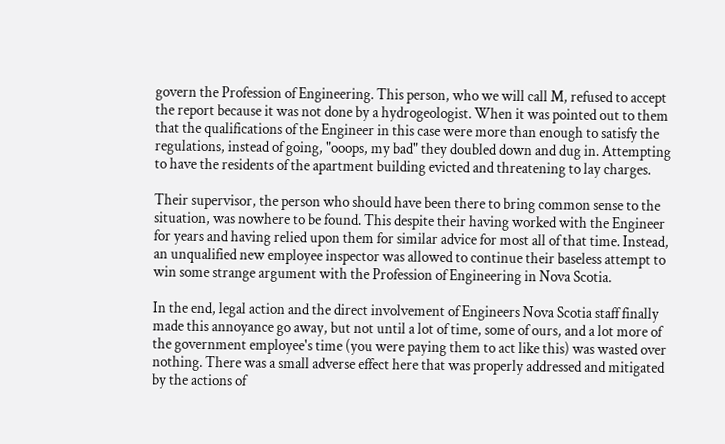govern the Profession of Engineering. This person, who we will call M, refused to accept the report because it was not done by a hydrogeologist. When it was pointed out to them that the qualifications of the Engineer in this case were more than enough to satisfy the regulations, instead of going, "ooops, my bad" they doubled down and dug in. Attempting to have the residents of the apartment building evicted and threatening to lay charges.

Their supervisor, the person who should have been there to bring common sense to the situation, was nowhere to be found. This despite their having worked with the Engineer for years and having relied upon them for similar advice for most all of that time. Instead, an unqualified new employee inspector was allowed to continue their baseless attempt to win some strange argument with the Profession of Engineering in Nova Scotia.

In the end, legal action and the direct involvement of Engineers Nova Scotia staff finally made this annoyance go away, but not until a lot of time, some of ours, and a lot more of the government employee's time (you were paying them to act like this) was wasted over nothing. There was a small adverse effect here that was properly addressed and mitigated by the actions of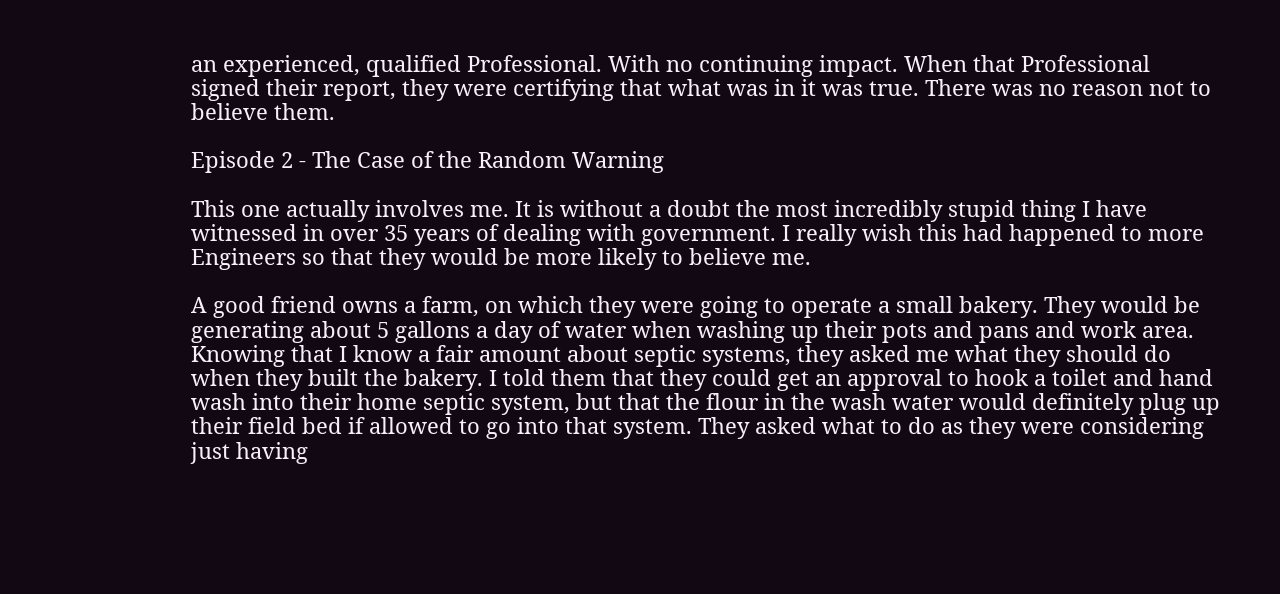an experienced, qualified Professional. With no continuing impact. When that Professional signed their report, they were certifying that what was in it was true. There was no reason not to believe them.

Episode 2 - The Case of the Random Warning

This one actually involves me. It is without a doubt the most incredibly stupid thing I have witnessed in over 35 years of dealing with government. I really wish this had happened to more Engineers so that they would be more likely to believe me.

A good friend owns a farm, on which they were going to operate a small bakery. They would be generating about 5 gallons a day of water when washing up their pots and pans and work area. Knowing that I know a fair amount about septic systems, they asked me what they should do when they built the bakery. I told them that they could get an approval to hook a toilet and hand wash into their home septic system, but that the flour in the wash water would definitely plug up their field bed if allowed to go into that system. They asked what to do as they were considering just having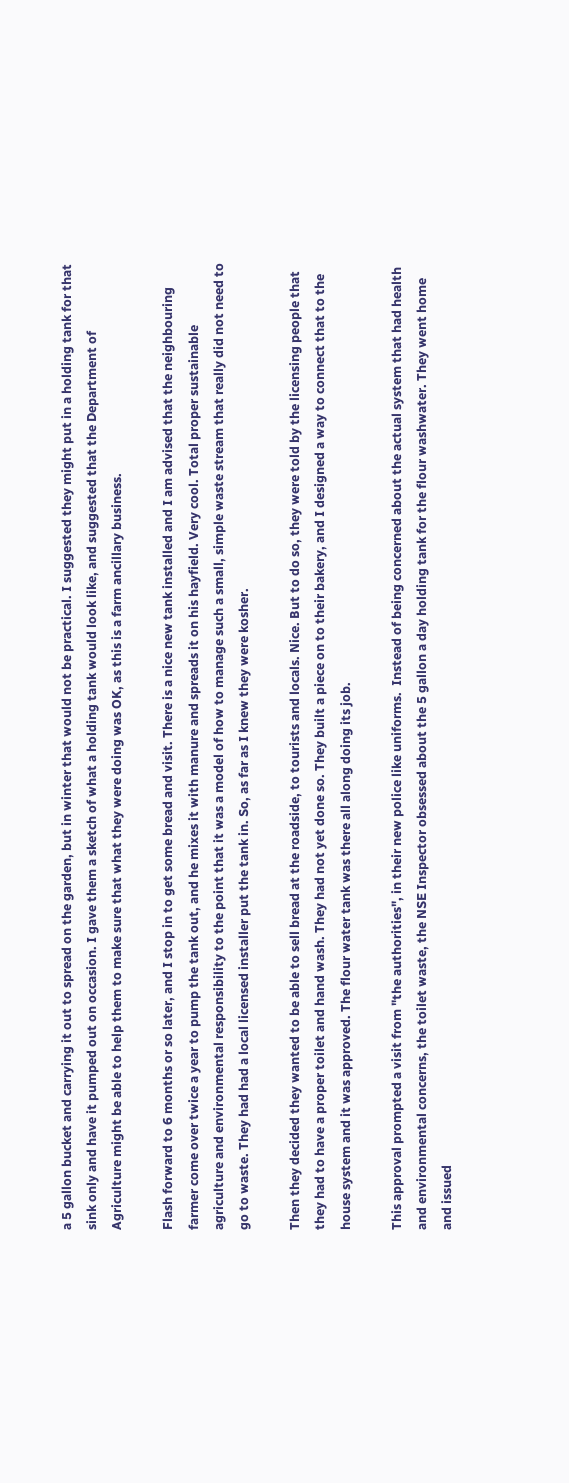a 5 gallon bucket and carrying it out to spread on the garden, but in winter that would not be practical. I suggested they might put in a holding tank for that sink only and have it pumped out on occasion. I gave them a sketch of what a holding tank would look like, and suggested that the Department of Agriculture might be able to help them to make sure that what they were doing was OK, as this is a farm ancillary business.

Flash forward to 6 months or so later, and I stop in to get some bread and visit. There is a nice new tank installed and I am advised that the neighbouring farmer come over twice a year to pump the tank out, and he mixes it with manure and spreads it on his hayfield. Very cool. Total proper sustainable agriculture and environmental responsibility to the point that it was a model of how to manage such a small, simple waste stream that really did not need to go to waste. They had had a local licensed installer put the tank in. So, as far as I knew they were kosher.

Then they decided they wanted to be able to sell bread at the roadside, to tourists and locals. Nice. But to do so, they were told by the licensing people that they had to have a proper toilet and hand wash. They had not yet done so. They built a piece on to their bakery, and I designed a way to connect that to the house system and it was approved. The flour water tank was there all along doing its job.

This approval prompted a visit from "the authorities", in their new police like uniforms.  Instead of being concerned about the actual system that had health and environmental concerns, the toilet waste, the NSE Inspector obsessed about the 5 gallon a day holding tank for the flour washwater. They went home and issued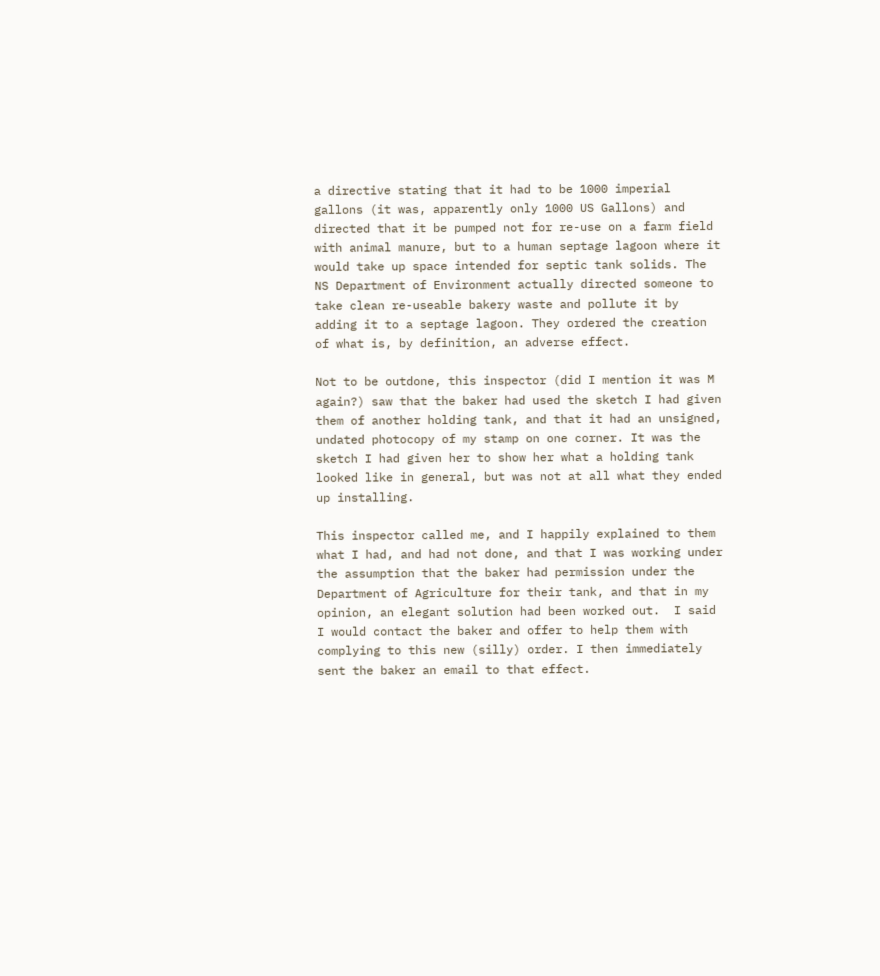a directive stating that it had to be 1000 imperial gallons (it was, apparently only 1000 US Gallons) and directed that it be pumped not for re-use on a farm field with animal manure, but to a human septage lagoon where it would take up space intended for septic tank solids. The NS Department of Environment actually directed someone to take clean re-useable bakery waste and pollute it by adding it to a septage lagoon. They ordered the creation of what is, by definition, an adverse effect.

Not to be outdone, this inspector (did I mention it was M again?) saw that the baker had used the sketch I had given them of another holding tank, and that it had an unsigned, undated photocopy of my stamp on one corner. It was the sketch I had given her to show her what a holding tank looked like in general, but was not at all what they ended up installing.

This inspector called me, and I happily explained to them what I had, and had not done, and that I was working under the assumption that the baker had permission under the Department of Agriculture for their tank, and that in my opinion, an elegant solution had been worked out.  I said I would contact the baker and offer to help them with complying to this new (silly) order. I then immediately sent the baker an email to that effect.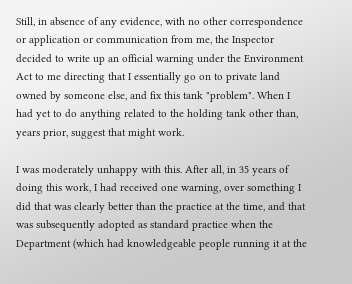Still, in absence of any evidence, with no other correspondence or application or communication from me, the Inspector decided to write up an official warning under the Environment Act to me directing that I essentially go on to private land owned by someone else, and fix this tank "problem". When I had yet to do anything related to the holding tank other than, years prior, suggest that might work.

I was moderately unhappy with this. After all, in 35 years of doing this work, I had received one warning, over something I did that was clearly better than the practice at the time, and that was subsequently adopted as standard practice when the Department (which had knowledgeable people running it at the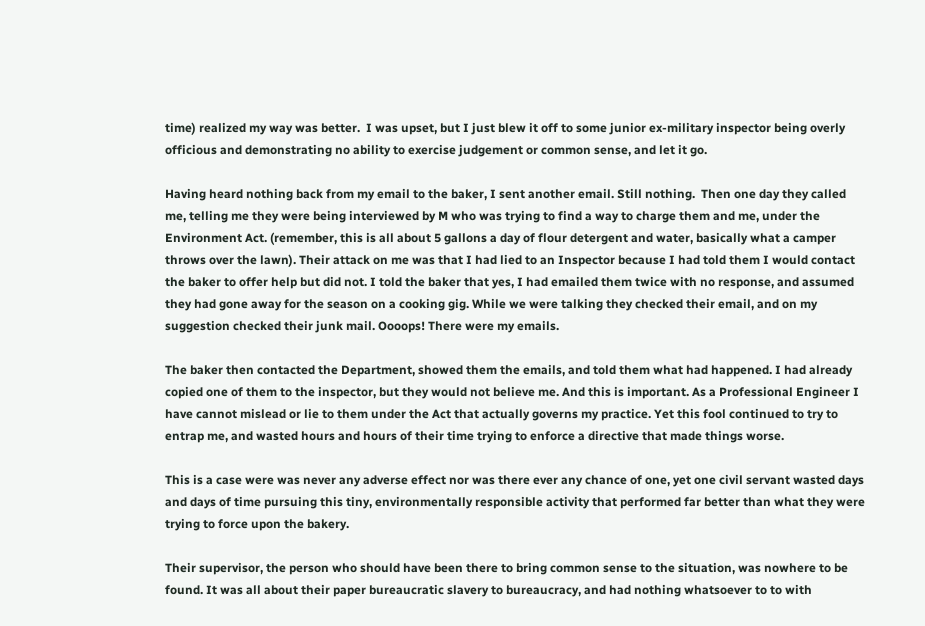time) realized my way was better.  I was upset, but I just blew it off to some junior ex-military inspector being overly officious and demonstrating no ability to exercise judgement or common sense, and let it go.

Having heard nothing back from my email to the baker, I sent another email. Still nothing.  Then one day they called me, telling me they were being interviewed by M who was trying to find a way to charge them and me, under the Environment Act. (remember, this is all about 5 gallons a day of flour detergent and water, basically what a camper throws over the lawn). Their attack on me was that I had lied to an Inspector because I had told them I would contact the baker to offer help but did not. I told the baker that yes, I had emailed them twice with no response, and assumed they had gone away for the season on a cooking gig. While we were talking they checked their email, and on my suggestion checked their junk mail. Oooops! There were my emails.

The baker then contacted the Department, showed them the emails, and told them what had happened. I had already copied one of them to the inspector, but they would not believe me. And this is important. As a Professional Engineer I have cannot mislead or lie to them under the Act that actually governs my practice. Yet this fool continued to try to entrap me, and wasted hours and hours of their time trying to enforce a directive that made things worse.

This is a case were was never any adverse effect nor was there ever any chance of one, yet one civil servant wasted days and days of time pursuing this tiny, environmentally responsible activity that performed far better than what they were trying to force upon the bakery.

Their supervisor, the person who should have been there to bring common sense to the situation, was nowhere to be found. It was all about their paper bureaucratic slavery to bureaucracy, and had nothing whatsoever to to with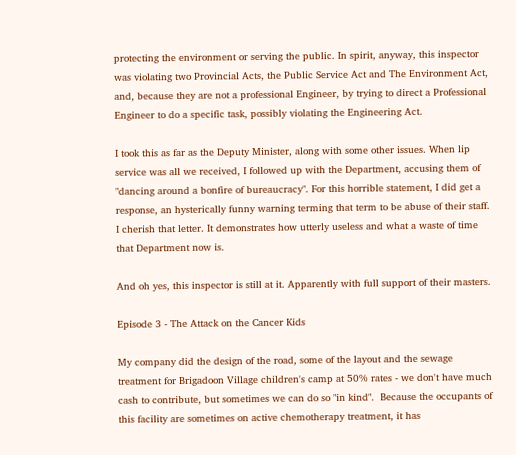protecting the environment or serving the public. In spirit, anyway, this inspector was violating two Provincial Acts, the Public Service Act and The Environment Act, and, because they are not a professional Engineer, by trying to direct a Professional Engineer to do a specific task, possibly violating the Engineering Act.

I took this as far as the Deputy Minister, along with some other issues. When lip service was all we received, I followed up with the Department, accusing them of "dancing around a bonfire of bureaucracy". For this horrible statement, I did get a response, an hysterically funny warning terming that term to be abuse of their staff. I cherish that letter. It demonstrates how utterly useless and what a waste of time that Department now is.

And oh yes, this inspector is still at it. Apparently with full support of their masters.

Episode 3 - The Attack on the Cancer Kids

My company did the design of the road, some of the layout and the sewage treatment for Brigadoon Village children's camp at 50% rates - we don't have much cash to contribute, but sometimes we can do so "in kind".  Because the occupants of this facility are sometimes on active chemotherapy treatment, it has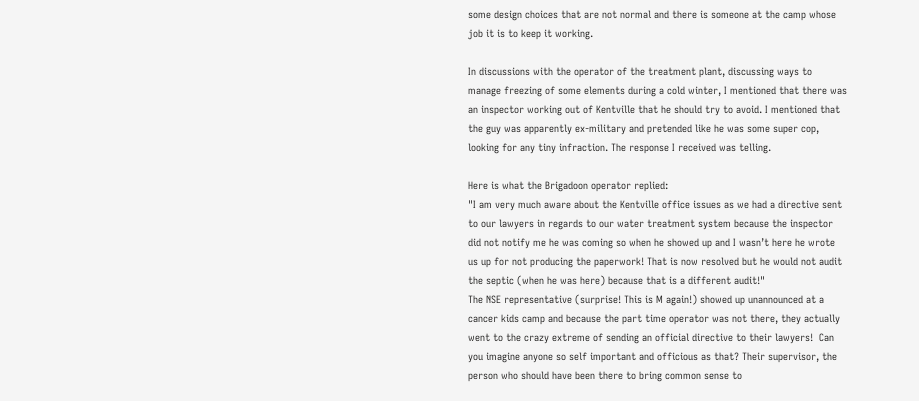some design choices that are not normal and there is someone at the camp whose job it is to keep it working.

In discussions with the operator of the treatment plant, discussing ways to manage freezing of some elements during a cold winter, I mentioned that there was an inspector working out of Kentville that he should try to avoid. I mentioned that the guy was apparently ex-military and pretended like he was some super cop, looking for any tiny infraction. The response I received was telling.

Here is what the Brigadoon operator replied:
"I am very much aware about the Kentville office issues as we had a directive sent to our lawyers in regards to our water treatment system because the inspector did not notify me he was coming so when he showed up and I wasn’t here he wrote us up for not producing the paperwork! That is now resolved but he would not audit the septic (when he was here) because that is a different audit!"
The NSE representative (surprise! This is M again!) showed up unannounced at a cancer kids camp and because the part time operator was not there, they actually went to the crazy extreme of sending an official directive to their lawyers!  Can you imagine anyone so self important and officious as that? Their supervisor, the person who should have been there to bring common sense to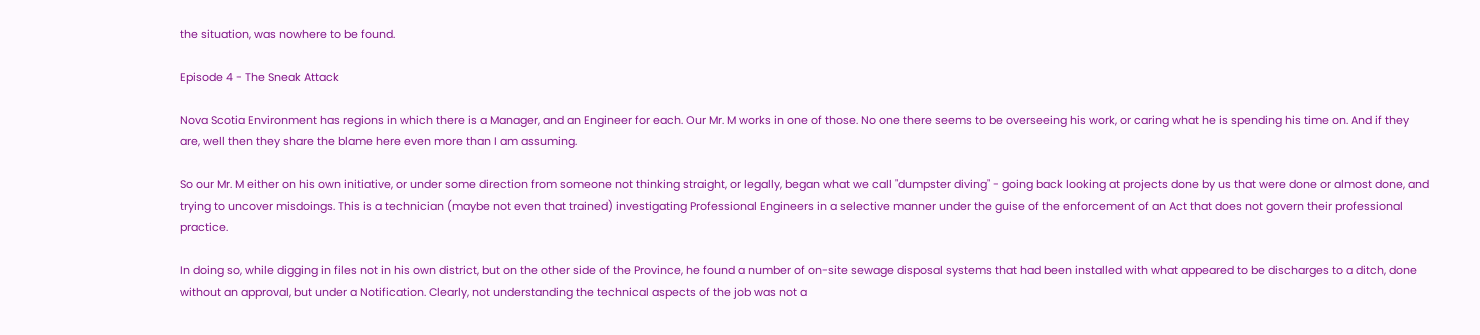the situation, was nowhere to be found.

Episode 4 - The Sneak Attack

Nova Scotia Environment has regions in which there is a Manager, and an Engineer for each. Our Mr. M works in one of those. No one there seems to be overseeing his work, or caring what he is spending his time on. And if they are, well then they share the blame here even more than I am assuming.

So our Mr. M either on his own initiative, or under some direction from someone not thinking straight, or legally, began what we call "dumpster diving" - going back looking at projects done by us that were done or almost done, and trying to uncover misdoings. This is a technician (maybe not even that trained) investigating Professional Engineers in a selective manner under the guise of the enforcement of an Act that does not govern their professional practice.

In doing so, while digging in files not in his own district, but on the other side of the Province, he found a number of on-site sewage disposal systems that had been installed with what appeared to be discharges to a ditch, done without an approval, but under a Notification. Clearly, not understanding the technical aspects of the job was not a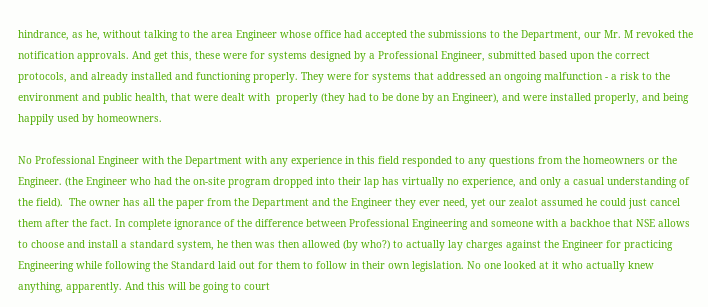hindrance, as he, without talking to the area Engineer whose office had accepted the submissions to the Department, our Mr. M revoked the notification approvals. And get this, these were for systems designed by a Professional Engineer, submitted based upon the correct protocols, and already installed and functioning properly. They were for systems that addressed an ongoing malfunction - a risk to the environment and public health, that were dealt with  properly (they had to be done by an Engineer), and were installed properly, and being happily used by homeowners.

No Professional Engineer with the Department with any experience in this field responded to any questions from the homeowners or the Engineer. (the Engineer who had the on-site program dropped into their lap has virtually no experience, and only a casual understanding of the field).  The owner has all the paper from the Department and the Engineer they ever need, yet our zealot assumed he could just cancel them after the fact. In complete ignorance of the difference between Professional Engineering and someone with a backhoe that NSE allows to choose and install a standard system, he then was then allowed (by who?) to actually lay charges against the Engineer for practicing Engineering while following the Standard laid out for them to follow in their own legislation. No one looked at it who actually knew anything, apparently. And this will be going to court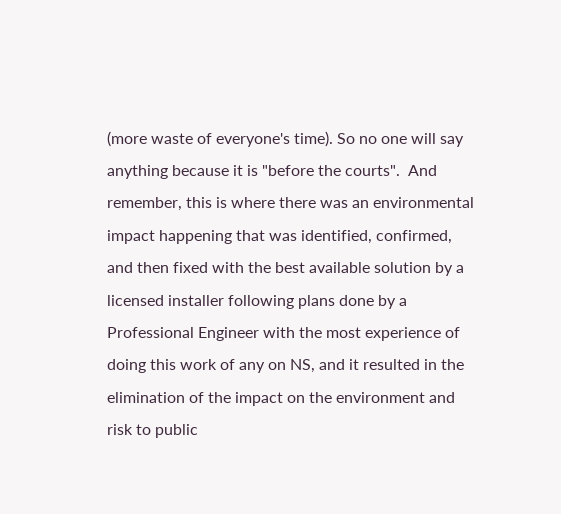(more waste of everyone's time). So no one will say anything because it is "before the courts".  And remember, this is where there was an environmental impact happening that was identified, confirmed, and then fixed with the best available solution by a licensed installer following plans done by a Professional Engineer with the most experience of doing this work of any on NS, and it resulted in the elimination of the impact on the environment and risk to public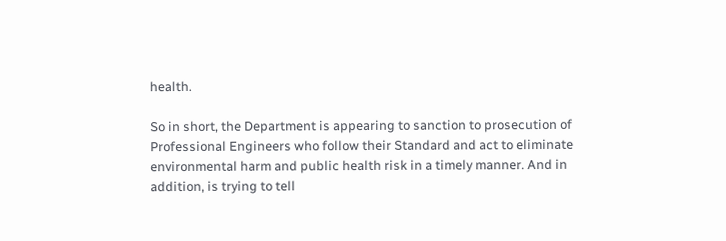health.

So in short, the Department is appearing to sanction to prosecution of Professional Engineers who follow their Standard and act to eliminate environmental harm and public health risk in a timely manner. And in addition, is trying to tell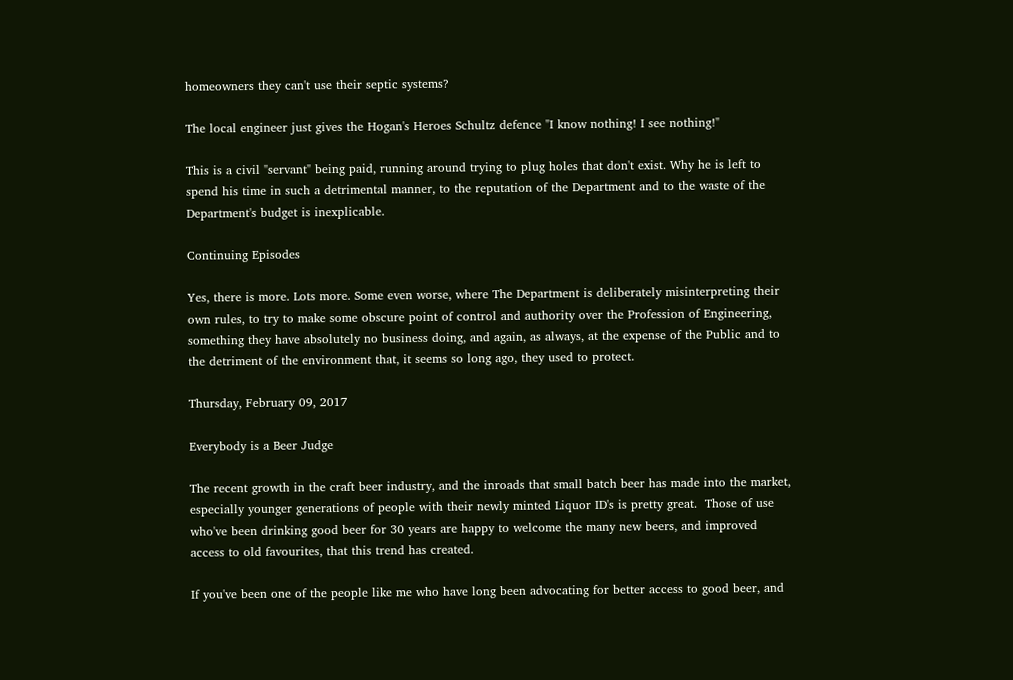homeowners they can't use their septic systems?

The local engineer just gives the Hogan's Heroes Schultz defence "I know nothing! I see nothing!"

This is a civil "servant" being paid, running around trying to plug holes that don't exist. Why he is left to spend his time in such a detrimental manner, to the reputation of the Department and to the waste of the Department's budget is inexplicable.

Continuing Episodes

Yes, there is more. Lots more. Some even worse, where The Department is deliberately misinterpreting their own rules, to try to make some obscure point of control and authority over the Profession of Engineering, something they have absolutely no business doing, and again, as always, at the expense of the Public and to the detriment of the environment that, it seems so long ago, they used to protect.

Thursday, February 09, 2017

Everybody is a Beer Judge

The recent growth in the craft beer industry, and the inroads that small batch beer has made into the market, especially younger generations of people with their newly minted Liquor ID's is pretty great.  Those of use who've been drinking good beer for 30 years are happy to welcome the many new beers, and improved access to old favourites, that this trend has created.

If you've been one of the people like me who have long been advocating for better access to good beer, and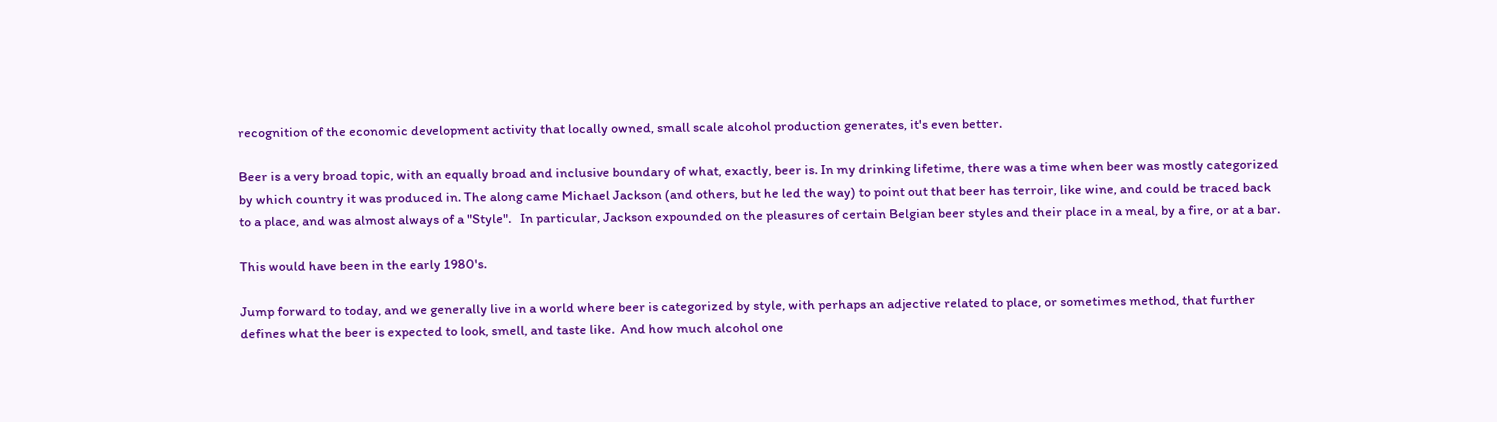recognition of the economic development activity that locally owned, small scale alcohol production generates, it's even better.

Beer is a very broad topic, with an equally broad and inclusive boundary of what, exactly, beer is. In my drinking lifetime, there was a time when beer was mostly categorized by which country it was produced in. The along came Michael Jackson (and others, but he led the way) to point out that beer has terroir, like wine, and could be traced back to a place, and was almost always of a "Style".   In particular, Jackson expounded on the pleasures of certain Belgian beer styles and their place in a meal, by a fire, or at a bar.

This would have been in the early 1980's.

Jump forward to today, and we generally live in a world where beer is categorized by style, with perhaps an adjective related to place, or sometimes method, that further defines what the beer is expected to look, smell, and taste like.  And how much alcohol one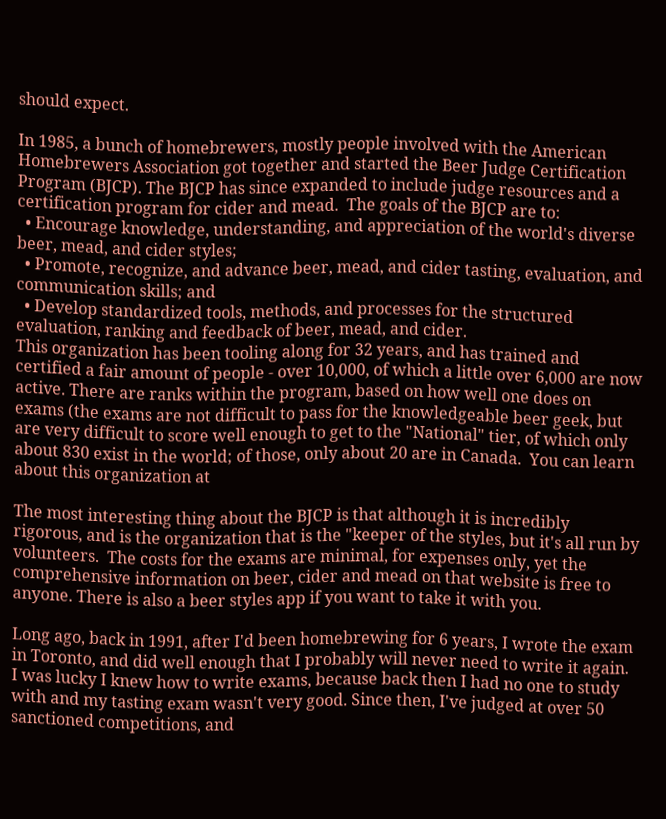should expect.

In 1985, a bunch of homebrewers, mostly people involved with the American Homebrewers Association got together and started the Beer Judge Certification Program (BJCP). The BJCP has since expanded to include judge resources and a certification program for cider and mead.  The goals of the BJCP are to:
  • Encourage knowledge, understanding, and appreciation of the world's diverse beer, mead, and cider styles;
  • Promote, recognize, and advance beer, mead, and cider tasting, evaluation, and communication skills; and
  • Develop standardized tools, methods, and processes for the structured evaluation, ranking and feedback of beer, mead, and cider.
This organization has been tooling along for 32 years, and has trained and certified a fair amount of people - over 10,000, of which a little over 6,000 are now active. There are ranks within the program, based on how well one does on exams (the exams are not difficult to pass for the knowledgeable beer geek, but are very difficult to score well enough to get to the "National" tier, of which only about 830 exist in the world; of those, only about 20 are in Canada.  You can learn about this organization at

The most interesting thing about the BJCP is that although it is incredibly rigorous, and is the organization that is the "keeper of the styles, but it's all run by volunteers.  The costs for the exams are minimal, for expenses only, yet the comprehensive information on beer, cider and mead on that website is free to anyone. There is also a beer styles app if you want to take it with you.

Long ago, back in 1991, after I'd been homebrewing for 6 years, I wrote the exam in Toronto, and did well enough that I probably will never need to write it again.  I was lucky I knew how to write exams, because back then I had no one to study with and my tasting exam wasn't very good. Since then, I've judged at over 50 sanctioned competitions, and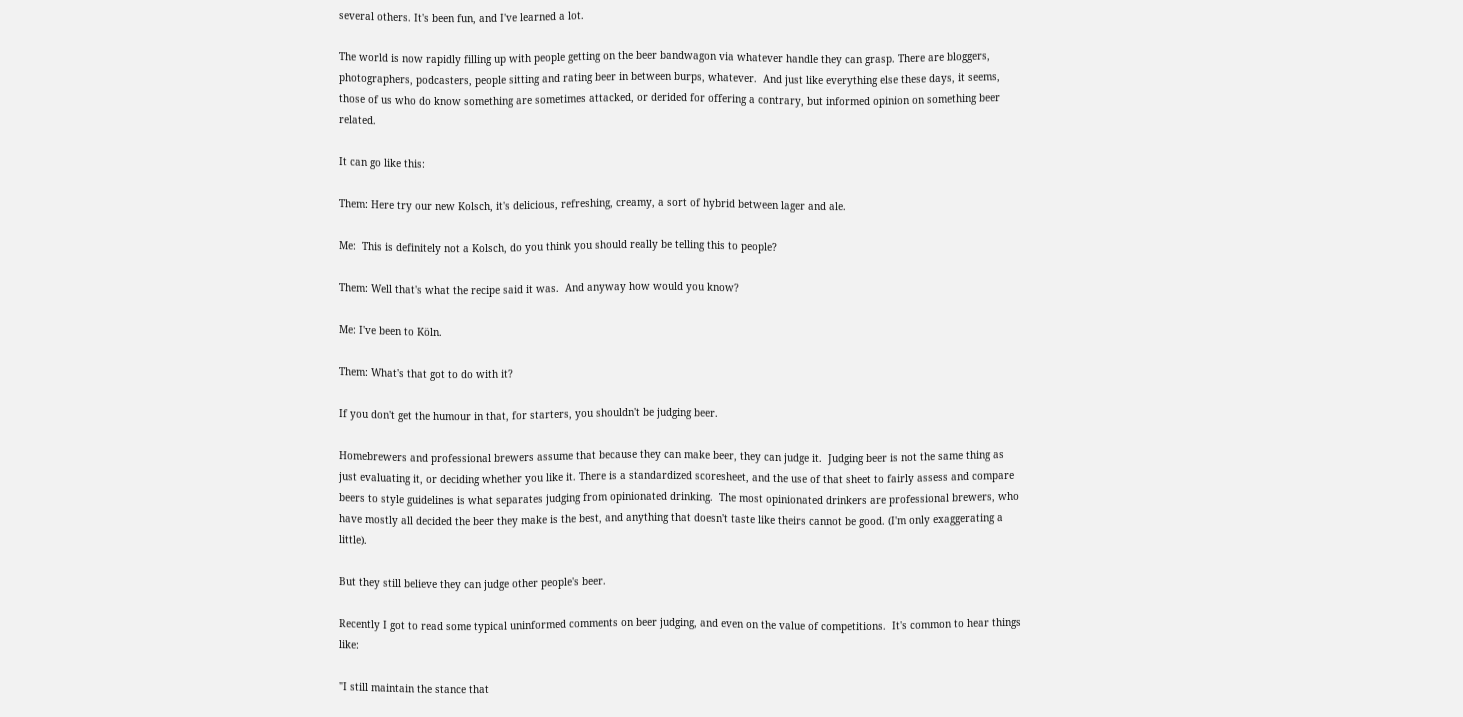several others. It's been fun, and I've learned a lot.

The world is now rapidly filling up with people getting on the beer bandwagon via whatever handle they can grasp. There are bloggers, photographers, podcasters, people sitting and rating beer in between burps, whatever.  And just like everything else these days, it seems, those of us who do know something are sometimes attacked, or derided for offering a contrary, but informed opinion on something beer related.

It can go like this:

Them: Here try our new Kolsch, it's delicious, refreshing, creamy, a sort of hybrid between lager and ale.

Me:  This is definitely not a Kolsch, do you think you should really be telling this to people?

Them: Well that's what the recipe said it was.  And anyway how would you know?

Me: I've been to Köln.

Them: What's that got to do with it?

If you don't get the humour in that, for starters, you shouldn't be judging beer.

Homebrewers and professional brewers assume that because they can make beer, they can judge it.  Judging beer is not the same thing as just evaluating it, or deciding whether you like it. There is a standardized scoresheet, and the use of that sheet to fairly assess and compare beers to style guidelines is what separates judging from opinionated drinking.  The most opinionated drinkers are professional brewers, who have mostly all decided the beer they make is the best, and anything that doesn't taste like theirs cannot be good. (I'm only exaggerating a little).

But they still believe they can judge other people's beer.

Recently I got to read some typical uninformed comments on beer judging, and even on the value of competitions.  It's common to hear things like:

"I still maintain the stance that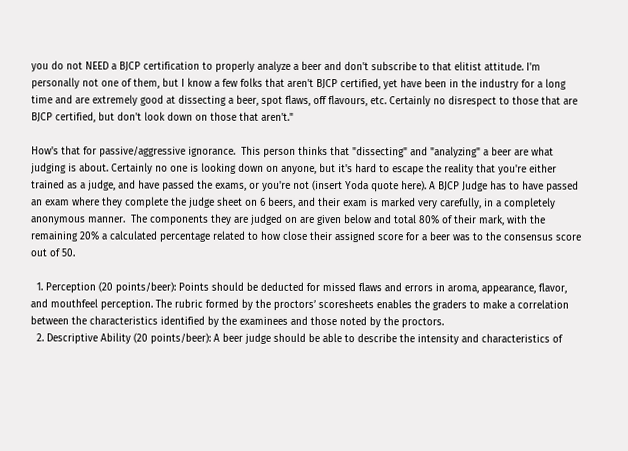you do not NEED a BJCP certification to properly analyze a beer and don't subscribe to that elitist attitude. I'm personally not one of them, but I know a few folks that aren't BJCP certified, yet have been in the industry for a long time and are extremely good at dissecting a beer, spot flaws, off flavours, etc. Certainly no disrespect to those that are BJCP certified, but don't look down on those that aren't."

How's that for passive/aggressive ignorance.  This person thinks that "dissecting" and "analyzing" a beer are what judging is about. Certainly no one is looking down on anyone, but it's hard to escape the reality that you're either trained as a judge, and have passed the exams, or you're not (insert Yoda quote here). A BJCP Judge has to have passed an exam where they complete the judge sheet on 6 beers, and their exam is marked very carefully, in a completely anonymous manner.  The components they are judged on are given below and total 80% of their mark, with the remaining 20% a calculated percentage related to how close their assigned score for a beer was to the consensus score out of 50.

  1. Perception (20 points/beer): Points should be deducted for missed flaws and errors in aroma, appearance, flavor, and mouthfeel perception. The rubric formed by the proctors’ scoresheets enables the graders to make a correlation between the characteristics identified by the examinees and those noted by the proctors.
  2. Descriptive Ability (20 points/beer): A beer judge should be able to describe the intensity and characteristics of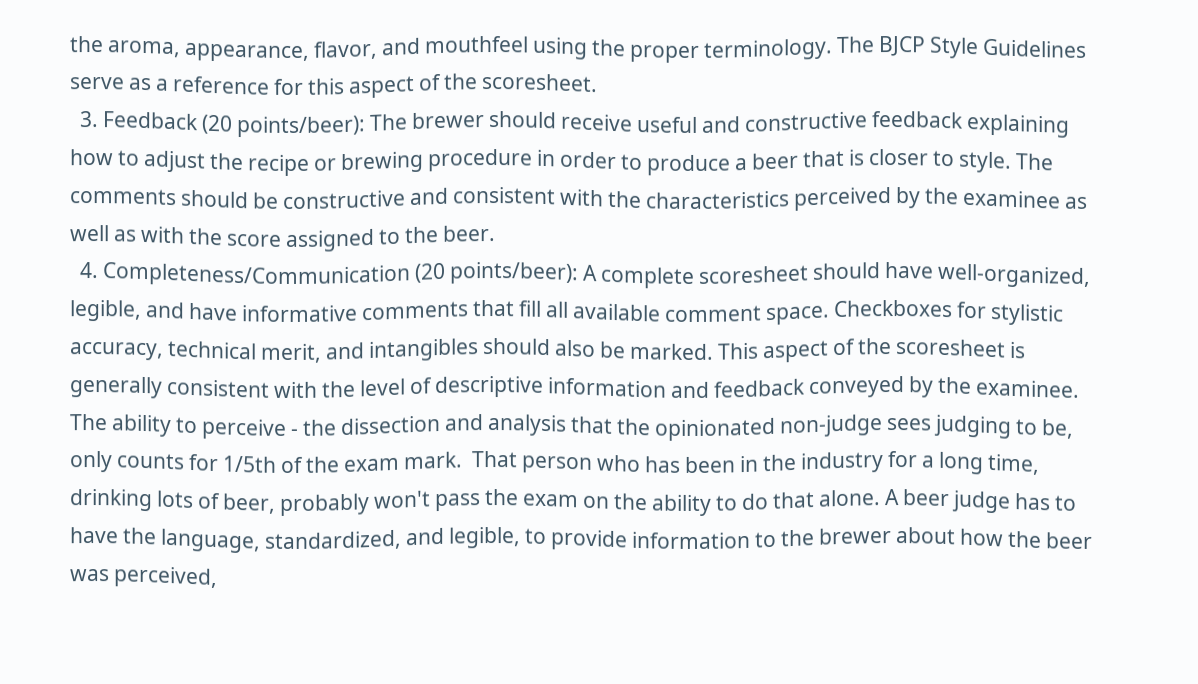the aroma, appearance, flavor, and mouthfeel using the proper terminology. The BJCP Style Guidelines serve as a reference for this aspect of the scoresheet.
  3. Feedback (20 points/beer): The brewer should receive useful and constructive feedback explaining how to adjust the recipe or brewing procedure in order to produce a beer that is closer to style. The comments should be constructive and consistent with the characteristics perceived by the examinee as well as with the score assigned to the beer.
  4. Completeness/Communication (20 points/beer): A complete scoresheet should have well-organized, legible, and have informative comments that fill all available comment space. Checkboxes for stylistic accuracy, technical merit, and intangibles should also be marked. This aspect of the scoresheet is generally consistent with the level of descriptive information and feedback conveyed by the examinee.
The ability to perceive - the dissection and analysis that the opinionated non-judge sees judging to be, only counts for 1/5th of the exam mark.  That person who has been in the industry for a long time, drinking lots of beer, probably won't pass the exam on the ability to do that alone. A beer judge has to have the language, standardized, and legible, to provide information to the brewer about how the beer was perceived,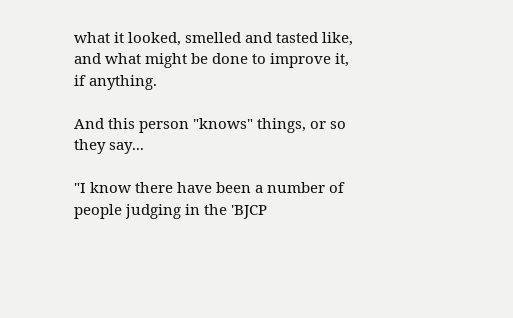what it looked, smelled and tasted like, and what might be done to improve it, if anything.

And this person "knows" things, or so they say...

"I know there have been a number of people judging in the 'BJCP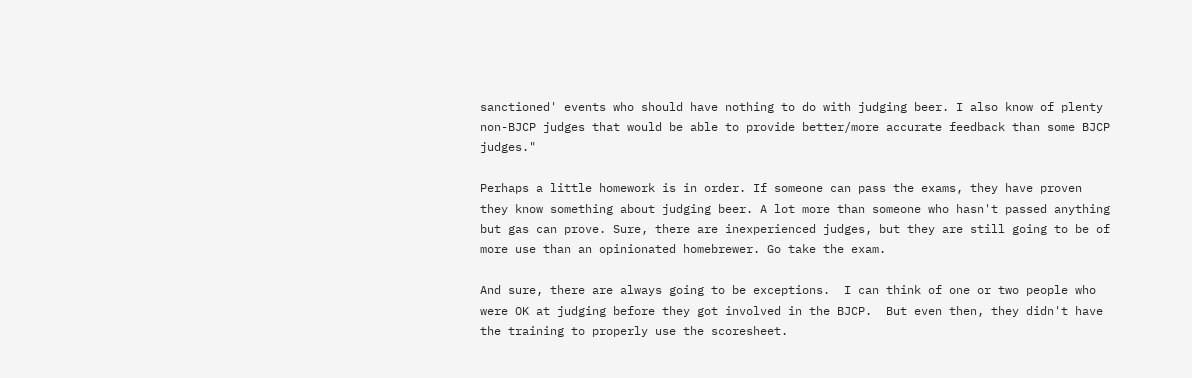sanctioned' events who should have nothing to do with judging beer. I also know of plenty non-BJCP judges that would be able to provide better/more accurate feedback than some BJCP judges."

Perhaps a little homework is in order. If someone can pass the exams, they have proven they know something about judging beer. A lot more than someone who hasn't passed anything but gas can prove. Sure, there are inexperienced judges, but they are still going to be of more use than an opinionated homebrewer. Go take the exam.

And sure, there are always going to be exceptions.  I can think of one or two people who were OK at judging before they got involved in the BJCP.  But even then, they didn't have the training to properly use the scoresheet.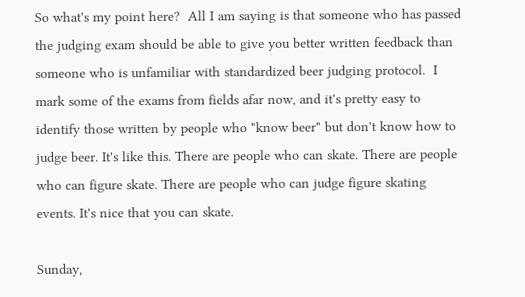So what's my point here?  All I am saying is that someone who has passed the judging exam should be able to give you better written feedback than someone who is unfamiliar with standardized beer judging protocol.  I mark some of the exams from fields afar now, and it's pretty easy to identify those written by people who "know beer" but don't know how to judge beer. It's like this. There are people who can skate. There are people who can figure skate. There are people who can judge figure skating events. It's nice that you can skate.

Sunday,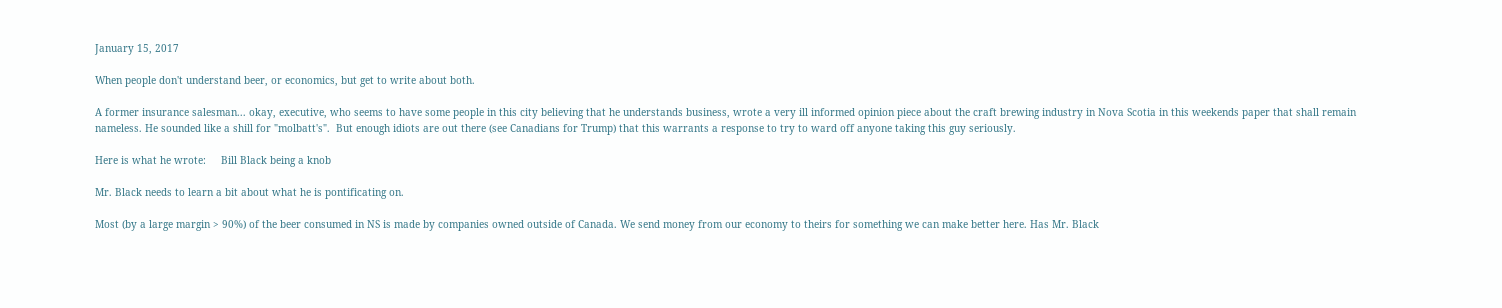January 15, 2017

When people don't understand beer, or economics, but get to write about both.

A former insurance salesman... okay, executive, who seems to have some people in this city believing that he understands business, wrote a very ill informed opinion piece about the craft brewing industry in Nova Scotia in this weekends paper that shall remain nameless. He sounded like a shill for "molbatt's".  But enough idiots are out there (see Canadians for Trump) that this warrants a response to try to ward off anyone taking this guy seriously.

Here is what he wrote:     Bill Black being a knob

Mr. Black needs to learn a bit about what he is pontificating on.

Most (by a large margin > 90%) of the beer consumed in NS is made by companies owned outside of Canada. We send money from our economy to theirs for something we can make better here. Has Mr. Black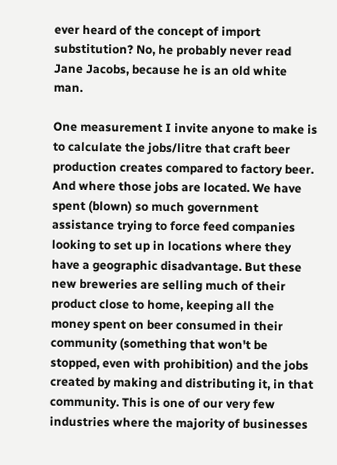ever heard of the concept of import substitution? No, he probably never read Jane Jacobs, because he is an old white man.

One measurement I invite anyone to make is to calculate the jobs/litre that craft beer production creates compared to factory beer. And where those jobs are located. We have spent (blown) so much government assistance trying to force feed companies looking to set up in locations where they have a geographic disadvantage. But these new breweries are selling much of their product close to home, keeping all the money spent on beer consumed in their community (something that won't be stopped, even with prohibition) and the jobs created by making and distributing it, in that community. This is one of our very few industries where the majority of businesses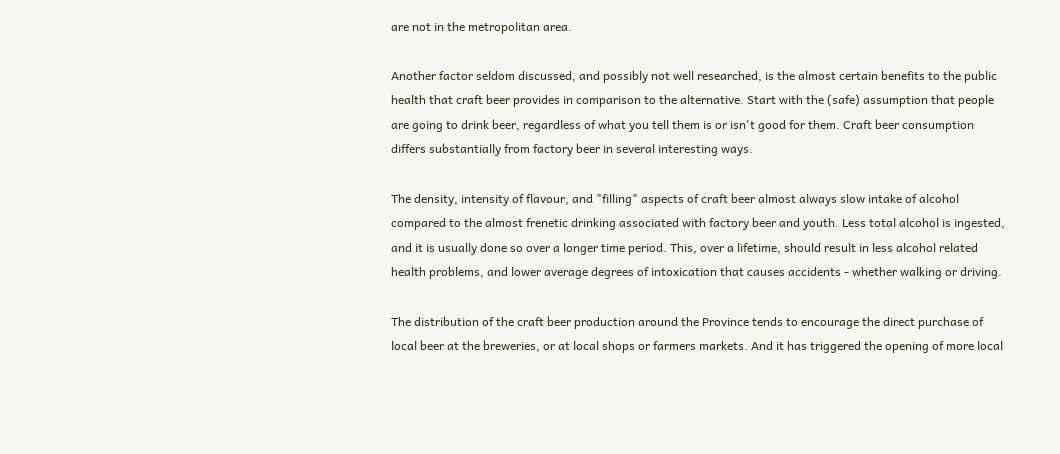are not in the metropolitan area.

Another factor seldom discussed, and possibly not well researched, is the almost certain benefits to the public health that craft beer provides in comparison to the alternative. Start with the (safe) assumption that people are going to drink beer, regardless of what you tell them is or isn't good for them. Craft beer consumption differs substantially from factory beer in several interesting ways.

The density, intensity of flavour, and "filling" aspects of craft beer almost always slow intake of alcohol compared to the almost frenetic drinking associated with factory beer and youth. Less total alcohol is ingested, and it is usually done so over a longer time period. This, over a lifetime, should result in less alcohol related health problems, and lower average degrees of intoxication that causes accidents - whether walking or driving.

The distribution of the craft beer production around the Province tends to encourage the direct purchase of local beer at the breweries, or at local shops or farmers markets. And it has triggered the opening of more local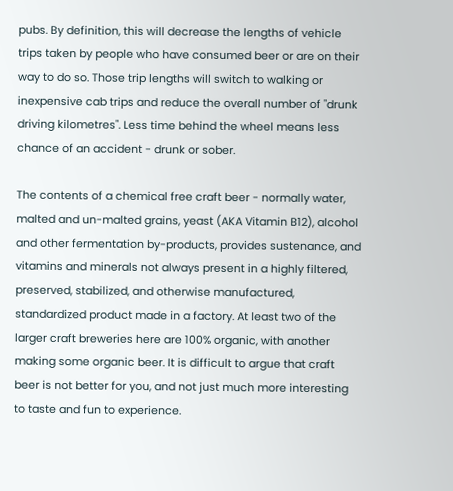pubs. By definition, this will decrease the lengths of vehicle trips taken by people who have consumed beer or are on their way to do so. Those trip lengths will switch to walking or inexpensive cab trips and reduce the overall number of "drunk driving kilometres". Less time behind the wheel means less chance of an accident - drunk or sober.

The contents of a chemical free craft beer - normally water, malted and un-malted grains, yeast (AKA Vitamin B12), alcohol and other fermentation by-products, provides sustenance, and vitamins and minerals not always present in a highly filtered, preserved, stabilized, and otherwise manufactured, standardized product made in a factory. At least two of the larger craft breweries here are 100% organic, with another making some organic beer. It is difficult to argue that craft beer is not better for you, and not just much more interesting to taste and fun to experience.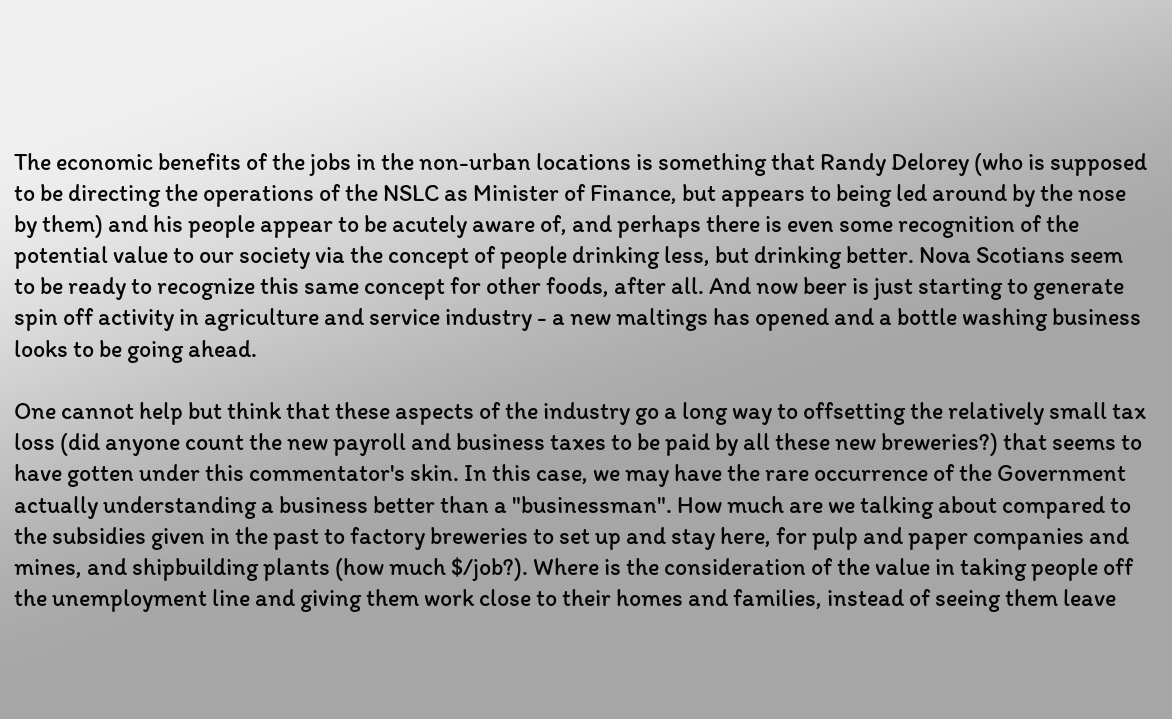The economic benefits of the jobs in the non-urban locations is something that Randy Delorey (who is supposed to be directing the operations of the NSLC as Minister of Finance, but appears to being led around by the nose by them) and his people appear to be acutely aware of, and perhaps there is even some recognition of the potential value to our society via the concept of people drinking less, but drinking better. Nova Scotians seem to be ready to recognize this same concept for other foods, after all. And now beer is just starting to generate spin off activity in agriculture and service industry - a new maltings has opened and a bottle washing business looks to be going ahead.

One cannot help but think that these aspects of the industry go a long way to offsetting the relatively small tax loss (did anyone count the new payroll and business taxes to be paid by all these new breweries?) that seems to have gotten under this commentator's skin. In this case, we may have the rare occurrence of the Government actually understanding a business better than a "businessman". How much are we talking about compared to the subsidies given in the past to factory breweries to set up and stay here, for pulp and paper companies and mines, and shipbuilding plants (how much $/job?). Where is the consideration of the value in taking people off the unemployment line and giving them work close to their homes and families, instead of seeing them leave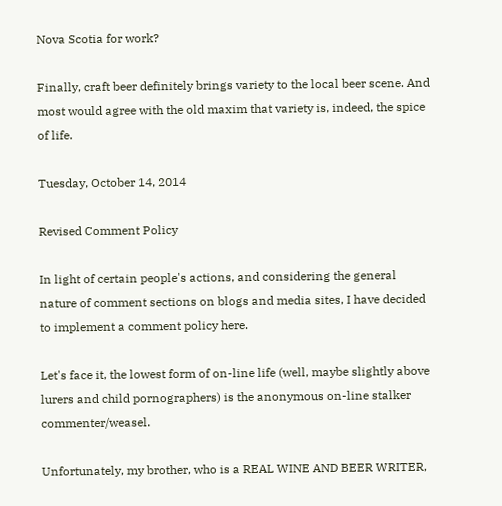Nova Scotia for work?

Finally, craft beer definitely brings variety to the local beer scene. And most would agree with the old maxim that variety is, indeed, the spice of life.

Tuesday, October 14, 2014

Revised Comment Policy

In light of certain people's actions, and considering the general nature of comment sections on blogs and media sites, I have decided to implement a comment policy here.

Let's face it, the lowest form of on-line life (well, maybe slightly above lurers and child pornographers) is the anonymous on-line stalker commenter/weasel.

Unfortunately, my brother, who is a REAL WINE AND BEER WRITER,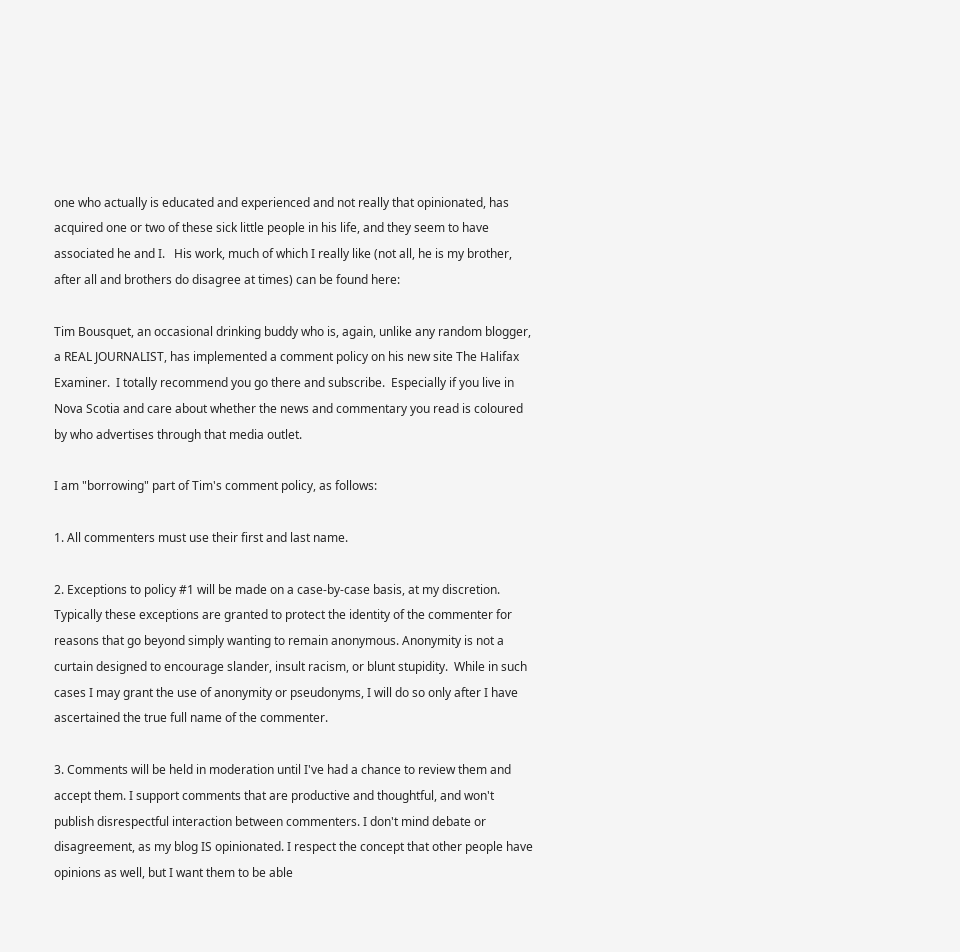one who actually is educated and experienced and not really that opinionated, has acquired one or two of these sick little people in his life, and they seem to have associated he and I.   His work, much of which I really like (not all, he is my brother, after all and brothers do disagree at times) can be found here:

Tim Bousquet, an occasional drinking buddy who is, again, unlike any random blogger, a REAL JOURNALIST, has implemented a comment policy on his new site The Halifax Examiner.  I totally recommend you go there and subscribe.  Especially if you live in Nova Scotia and care about whether the news and commentary you read is coloured by who advertises through that media outlet.

I am "borrowing" part of Tim's comment policy, as follows:

1. All commenters must use their first and last name.

2. Exceptions to policy #1 will be made on a case-by-case basis, at my discretion. Typically these exceptions are granted to protect the identity of the commenter for reasons that go beyond simply wanting to remain anonymous. Anonymity is not a curtain designed to encourage slander, insult racism, or blunt stupidity.  While in such cases I may grant the use of anonymity or pseudonyms, I will do so only after I have ascertained the true full name of the commenter.

3. Comments will be held in moderation until I've had a chance to review them and accept them. I support comments that are productive and thoughtful, and won't publish disrespectful interaction between commenters. I don't mind debate or disagreement, as my blog IS opinionated. I respect the concept that other people have opinions as well, but I want them to be able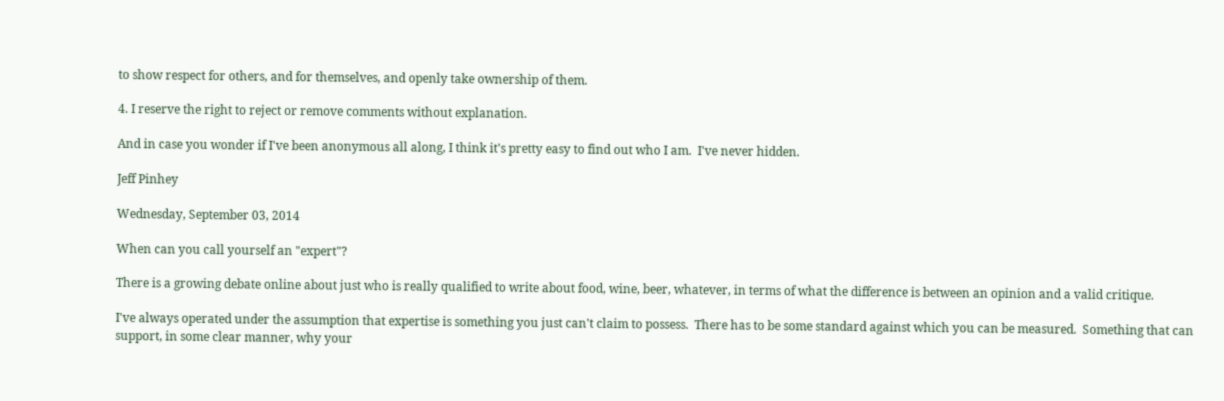to show respect for others, and for themselves, and openly take ownership of them.

4. I reserve the right to reject or remove comments without explanation.

And in case you wonder if I've been anonymous all along, I think it's pretty easy to find out who I am.  I've never hidden.

Jeff Pinhey

Wednesday, September 03, 2014

When can you call yourself an "expert"?

There is a growing debate online about just who is really qualified to write about food, wine, beer, whatever, in terms of what the difference is between an opinion and a valid critique.

I've always operated under the assumption that expertise is something you just can't claim to possess.  There has to be some standard against which you can be measured.  Something that can support, in some clear manner, why your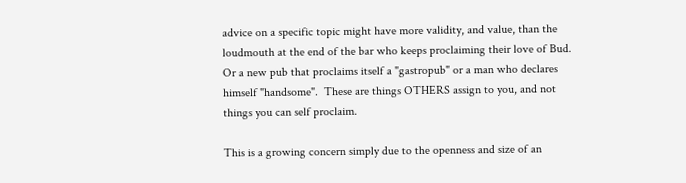advice on a specific topic might have more validity, and value, than the loudmouth at the end of the bar who keeps proclaiming their love of Bud.  Or a new pub that proclaims itself a "gastropub" or a man who declares himself "handsome".  These are things OTHERS assign to you, and not things you can self proclaim.

This is a growing concern simply due to the openness and size of an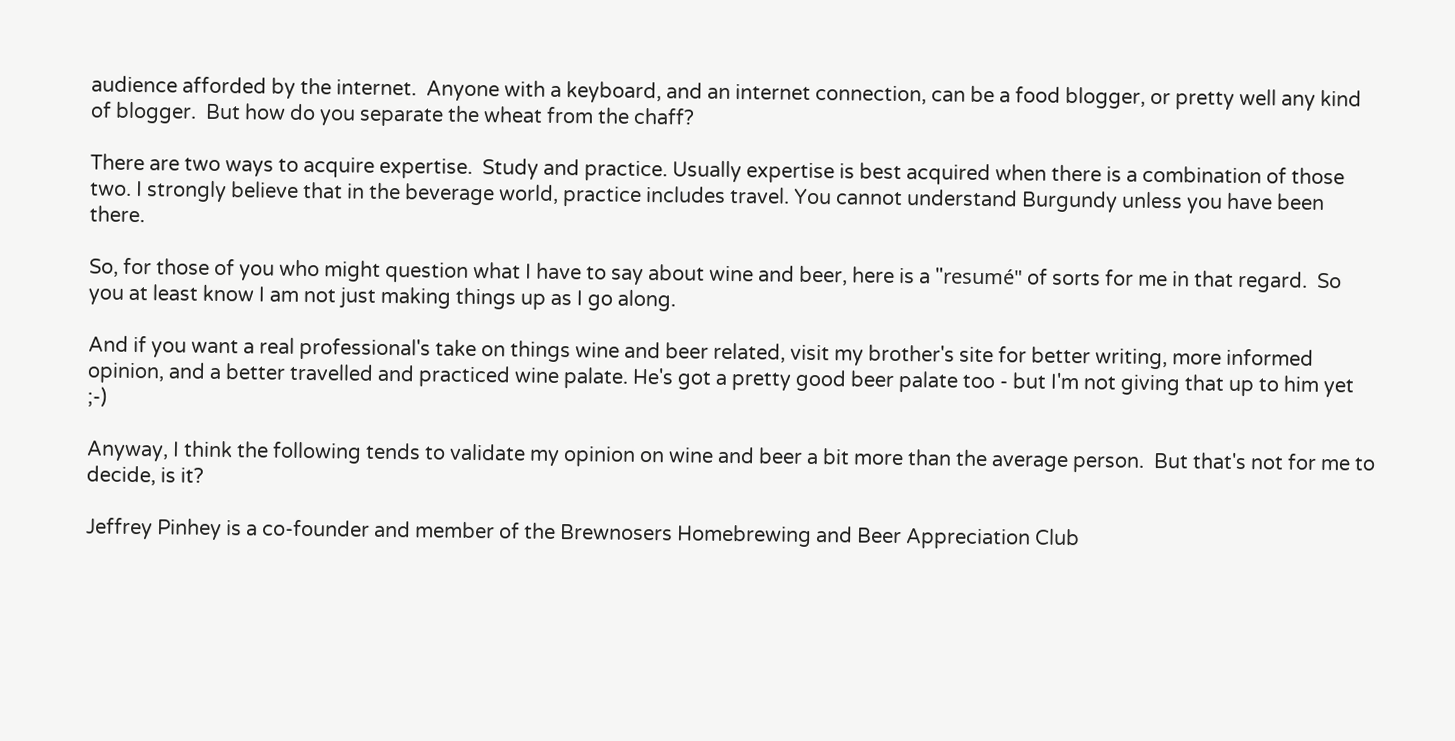audience afforded by the internet.  Anyone with a keyboard, and an internet connection, can be a food blogger, or pretty well any kind of blogger.  But how do you separate the wheat from the chaff?

There are two ways to acquire expertise.  Study and practice. Usually expertise is best acquired when there is a combination of those two. I strongly believe that in the beverage world, practice includes travel. You cannot understand Burgundy unless you have been there.

So, for those of you who might question what I have to say about wine and beer, here is a "resumé" of sorts for me in that regard.  So you at least know I am not just making things up as I go along.

And if you want a real professional's take on things wine and beer related, visit my brother's site for better writing, more informed opinion, and a better travelled and practiced wine palate. He's got a pretty good beer palate too - but I'm not giving that up to him yet  ;-)

Anyway, I think the following tends to validate my opinion on wine and beer a bit more than the average person.  But that's not for me to decide, is it?

Jeffrey Pinhey is a co-founder and member of the Brewnosers Homebrewing and Beer Appreciation Club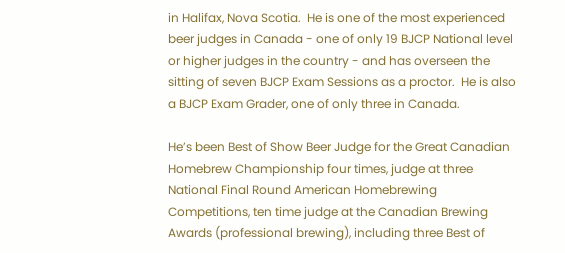in Halifax, Nova Scotia.  He is one of the most experienced beer judges in Canada - one of only 19 BJCP National level or higher judges in the country - and has overseen the sitting of seven BJCP Exam Sessions as a proctor.  He is also a BJCP Exam Grader, one of only three in Canada.

He’s been Best of Show Beer Judge for the Great Canadian Homebrew Championship four times, judge at three National Final Round American Homebrewing Competitions, ten time judge at the Canadian Brewing Awards (professional brewing), including three Best of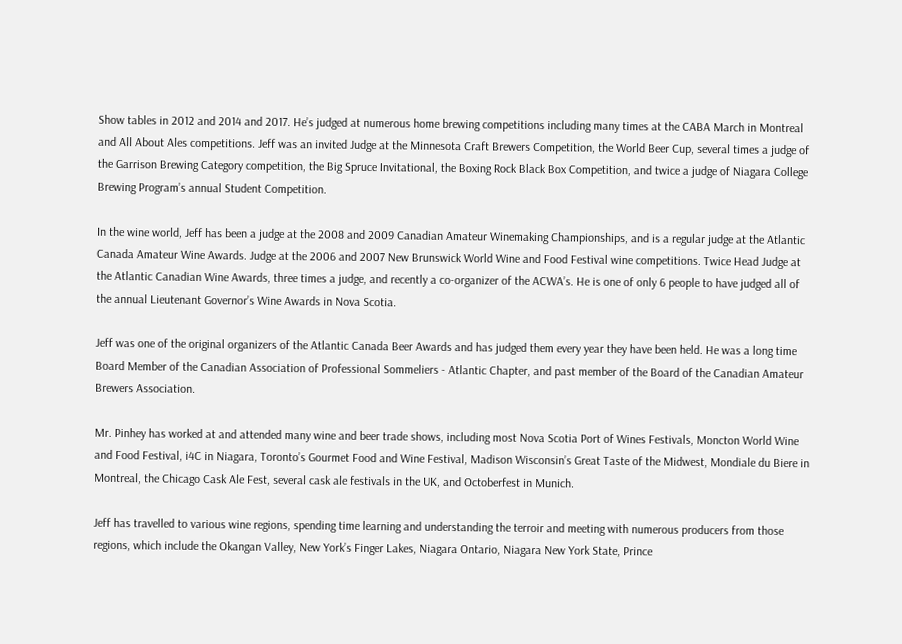Show tables in 2012 and 2014 and 2017. He’s judged at numerous home brewing competitions including many times at the CABA March in Montreal and All About Ales competitions. Jeff was an invited Judge at the Minnesota Craft Brewers Competition, the World Beer Cup, several times a judge of the Garrison Brewing Category competition, the Big Spruce Invitational, the Boxing Rock Black Box Competition, and twice a judge of Niagara College Brewing Program’s annual Student Competition.

In the wine world, Jeff has been a judge at the 2008 and 2009 Canadian Amateur Winemaking Championships, and is a regular judge at the Atlantic Canada Amateur Wine Awards. Judge at the 2006 and 2007 New Brunswick World Wine and Food Festival wine competitions. Twice Head Judge at the Atlantic Canadian Wine Awards, three times a judge, and recently a co-organizer of the ACWA’s. He is one of only 6 people to have judged all of the annual Lieutenant Governor’s Wine Awards in Nova Scotia.

Jeff was one of the original organizers of the Atlantic Canada Beer Awards and has judged them every year they have been held. He was a long time Board Member of the Canadian Association of Professional Sommeliers - Atlantic Chapter, and past member of the Board of the Canadian Amateur Brewers Association.

Mr. Pinhey has worked at and attended many wine and beer trade shows, including most Nova Scotia Port of Wines Festivals, Moncton World Wine and Food Festival, i4C in Niagara, Toronto’s Gourmet Food and Wine Festival, Madison Wisconsin’s Great Taste of the Midwest, Mondiale du Biere in Montreal, the Chicago Cask Ale Fest, several cask ale festivals in the UK, and Octoberfest in Munich.

Jeff has travelled to various wine regions, spending time learning and understanding the terroir and meeting with numerous producers from those regions, which include the Okangan Valley, New York’s Finger Lakes, Niagara Ontario, Niagara New York State, Prince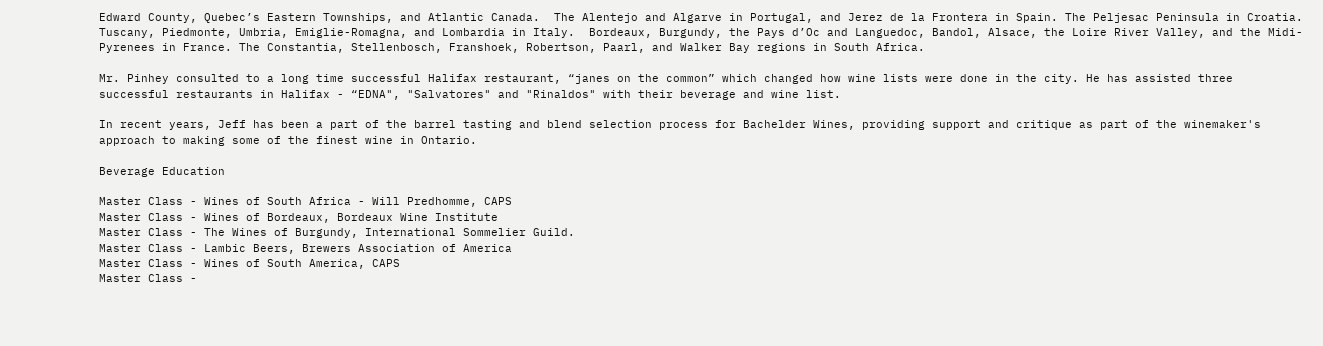Edward County, Quebec’s Eastern Townships, and Atlantic Canada.  The Alentejo and Algarve in Portugal, and Jerez de la Frontera in Spain. The Peljesac Peninsula in Croatia. Tuscany, Piedmonte, Umbria, Emiglie-Romagna, and Lombardia in Italy.  Bordeaux, Burgundy, the Pays d’Oc and Languedoc, Bandol, Alsace, the Loire River Valley, and the Midi-Pyrenees in France. The Constantia, Stellenbosch, Franshoek, Robertson, Paarl, and Walker Bay regions in South Africa.

Mr. Pinhey consulted to a long time successful Halifax restaurant, “janes on the common” which changed how wine lists were done in the city. He has assisted three successful restaurants in Halifax - “EDNA", "Salvatores" and "Rinaldos" with their beverage and wine list.

In recent years, Jeff has been a part of the barrel tasting and blend selection process for Bachelder Wines, providing support and critique as part of the winemaker's approach to making some of the finest wine in Ontario.

Beverage Education

Master Class - Wines of South Africa - Will Predhomme, CAPS
Master Class - Wines of Bordeaux, Bordeaux Wine Institute
Master Class - The Wines of Burgundy, International Sommelier Guild.
Master Class - Lambic Beers, Brewers Association of America
Master Class - Wines of South America, CAPS
Master Class -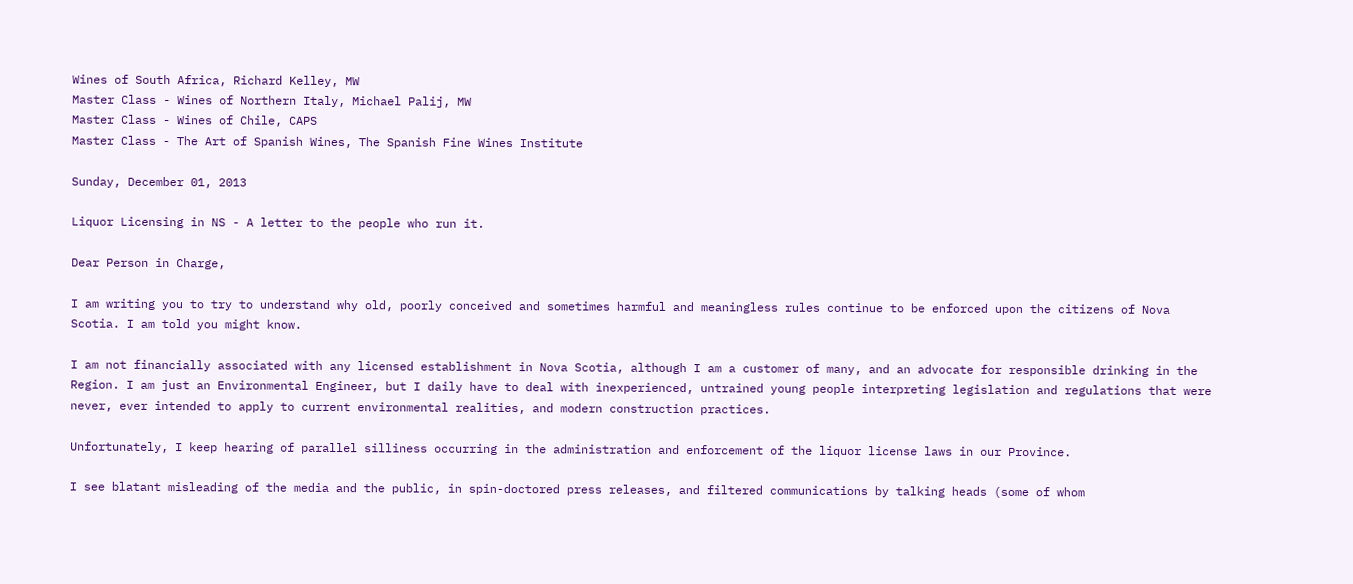Wines of South Africa, Richard Kelley, MW
Master Class - Wines of Northern Italy, Michael Palij, MW
Master Class - Wines of Chile, CAPS
Master Class - The Art of Spanish Wines, The Spanish Fine Wines Institute

Sunday, December 01, 2013

Liquor Licensing in NS - A letter to the people who run it.

Dear Person in Charge,

I am writing you to try to understand why old, poorly conceived and sometimes harmful and meaningless rules continue to be enforced upon the citizens of Nova Scotia. I am told you might know.

I am not financially associated with any licensed establishment in Nova Scotia, although I am a customer of many, and an advocate for responsible drinking in the Region. I am just an Environmental Engineer, but I daily have to deal with inexperienced, untrained young people interpreting legislation and regulations that were never, ever intended to apply to current environmental realities, and modern construction practices.

Unfortunately, I keep hearing of parallel silliness occurring in the administration and enforcement of the liquor license laws in our Province.

I see blatant misleading of the media and the public, in spin-doctored press releases, and filtered communications by talking heads (some of whom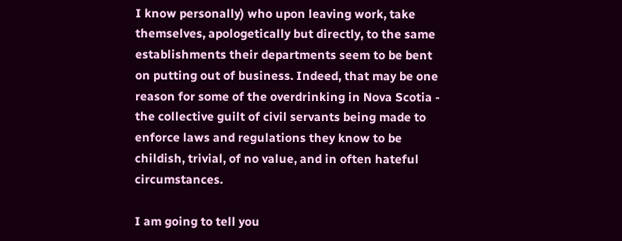I know personally) who upon leaving work, take themselves, apologetically but directly, to the same establishments their departments seem to be bent on putting out of business. Indeed, that may be one reason for some of the overdrinking in Nova Scotia - the collective guilt of civil servants being made to enforce laws and regulations they know to be childish, trivial, of no value, and in often hateful circumstances.

I am going to tell you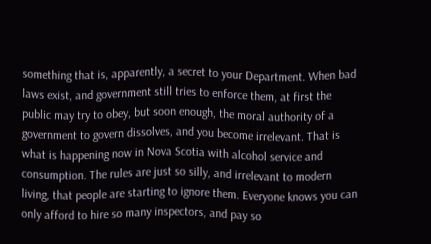something that is, apparently, a secret to your Department. When bad laws exist, and government still tries to enforce them, at first the public may try to obey, but soon enough, the moral authority of a government to govern dissolves, and you become irrelevant. That is what is happening now in Nova Scotia with alcohol service and consumption. The rules are just so silly, and irrelevant to modern living, that people are starting to ignore them. Everyone knows you can only afford to hire so many inspectors, and pay so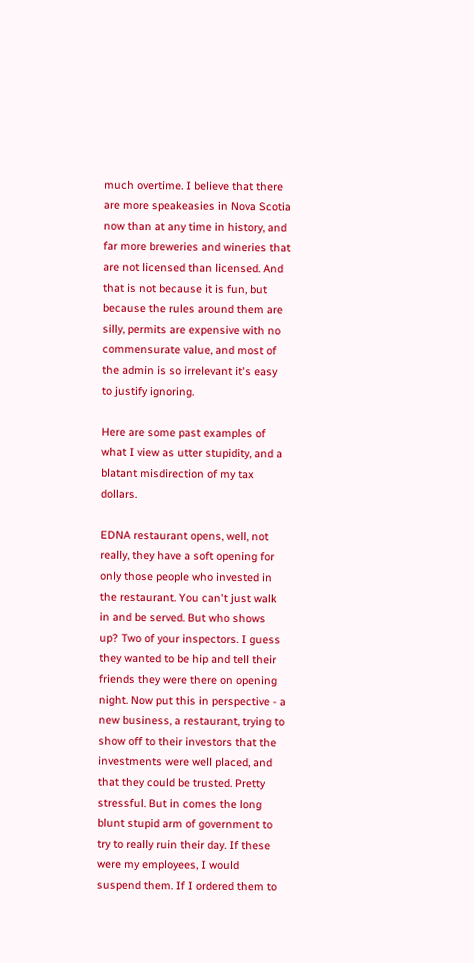much overtime. I believe that there are more speakeasies in Nova Scotia now than at any time in history, and far more breweries and wineries that are not licensed than licensed. And that is not because it is fun, but because the rules around them are silly, permits are expensive with no commensurate value, and most of the admin is so irrelevant it's easy to justify ignoring.

Here are some past examples of what I view as utter stupidity, and a blatant misdirection of my tax dollars.

EDNA restaurant opens, well, not really, they have a soft opening for only those people who invested in the restaurant. You can't just walk in and be served. But who shows up? Two of your inspectors. I guess they wanted to be hip and tell their friends they were there on opening night. Now put this in perspective - a new business, a restaurant, trying to show off to their investors that the investments were well placed, and that they could be trusted. Pretty stressful. But in comes the long blunt stupid arm of government to try to really ruin their day. If these were my employees, I would suspend them. If I ordered them to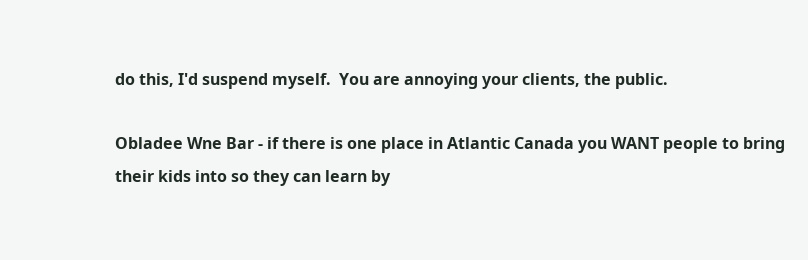do this, I'd suspend myself.  You are annoying your clients, the public.

Obladee Wne Bar - if there is one place in Atlantic Canada you WANT people to bring their kids into so they can learn by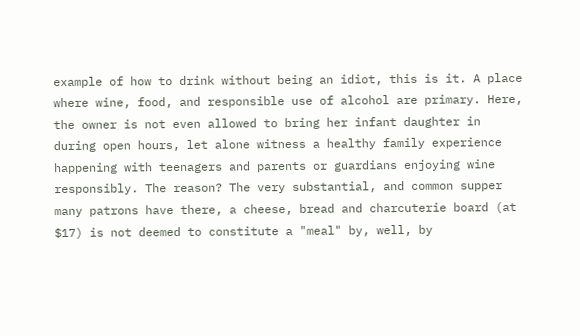example of how to drink without being an idiot, this is it. A place where wine, food, and responsible use of alcohol are primary. Here, the owner is not even allowed to bring her infant daughter in during open hours, let alone witness a healthy family experience happening with teenagers and parents or guardians enjoying wine responsibly. The reason? The very substantial, and common supper many patrons have there, a cheese, bread and charcuterie board (at $17) is not deemed to constitute a "meal" by, well, by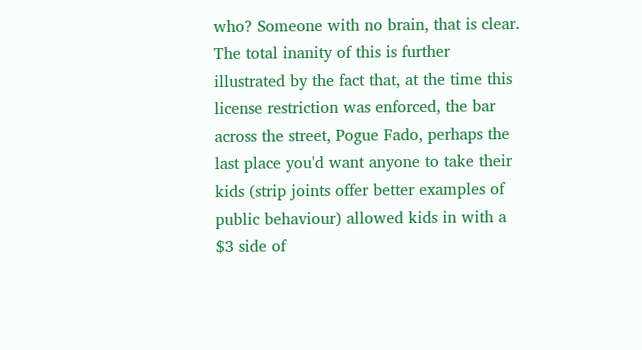who? Someone with no brain, that is clear. The total inanity of this is further illustrated by the fact that, at the time this license restriction was enforced, the bar across the street, Pogue Fado, perhaps the last place you'd want anyone to take their kids (strip joints offer better examples of public behaviour) allowed kids in with a $3 side of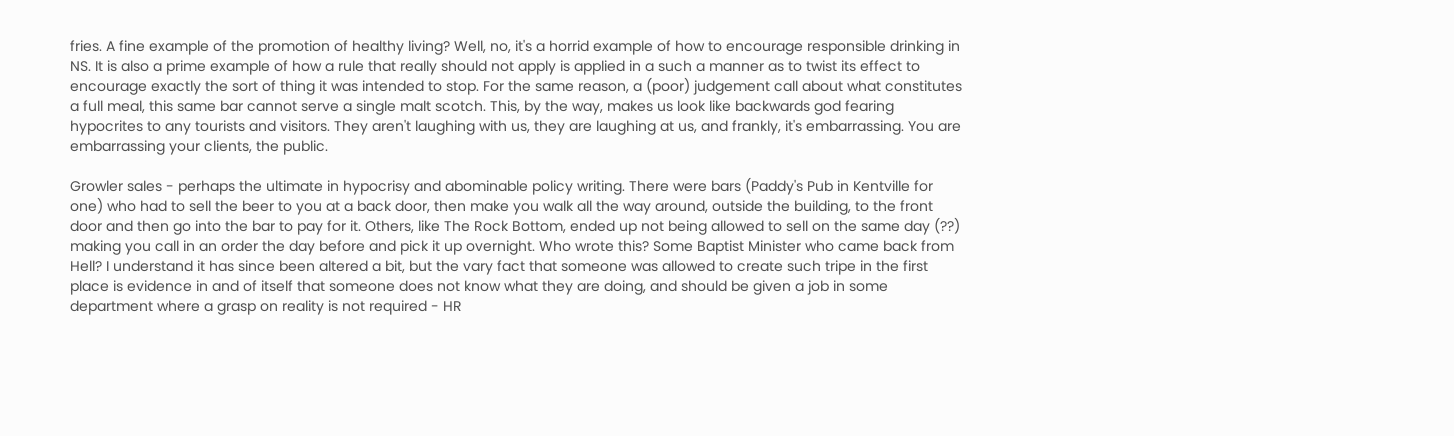fries. A fine example of the promotion of healthy living? Well, no, it's a horrid example of how to encourage responsible drinking in NS. It is also a prime example of how a rule that really should not apply is applied in a such a manner as to twist its effect to encourage exactly the sort of thing it was intended to stop. For the same reason, a (poor) judgement call about what constitutes a full meal, this same bar cannot serve a single malt scotch. This, by the way, makes us look like backwards god fearing hypocrites to any tourists and visitors. They aren't laughing with us, they are laughing at us, and frankly, it's embarrassing. You are embarrassing your clients, the public.

Growler sales - perhaps the ultimate in hypocrisy and abominable policy writing. There were bars (Paddy's Pub in Kentville for one) who had to sell the beer to you at a back door, then make you walk all the way around, outside the building, to the front door and then go into the bar to pay for it. Others, like The Rock Bottom, ended up not being allowed to sell on the same day (??) making you call in an order the day before and pick it up overnight. Who wrote this? Some Baptist Minister who came back from Hell? I understand it has since been altered a bit, but the vary fact that someone was allowed to create such tripe in the first place is evidence in and of itself that someone does not know what they are doing, and should be given a job in some department where a grasp on reality is not required - HR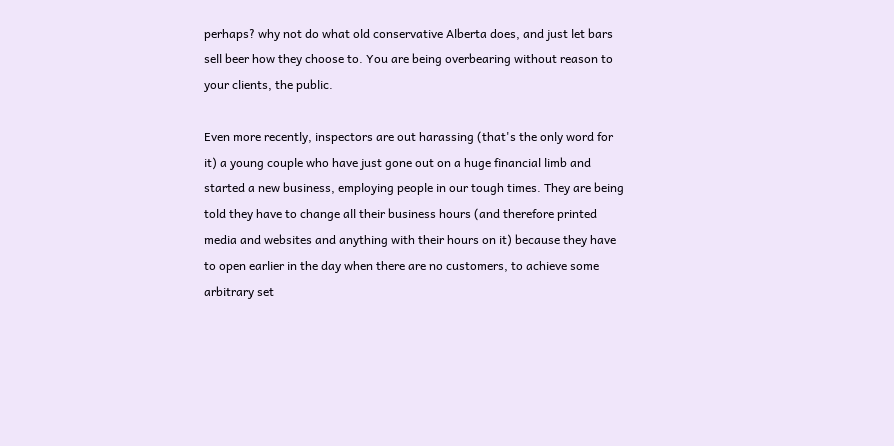perhaps? why not do what old conservative Alberta does, and just let bars sell beer how they choose to. You are being overbearing without reason to your clients, the public.

Even more recently, inspectors are out harassing (that's the only word for it) a young couple who have just gone out on a huge financial limb and started a new business, employing people in our tough times. They are being told they have to change all their business hours (and therefore printed media and websites and anything with their hours on it) because they have to open earlier in the day when there are no customers, to achieve some arbitrary set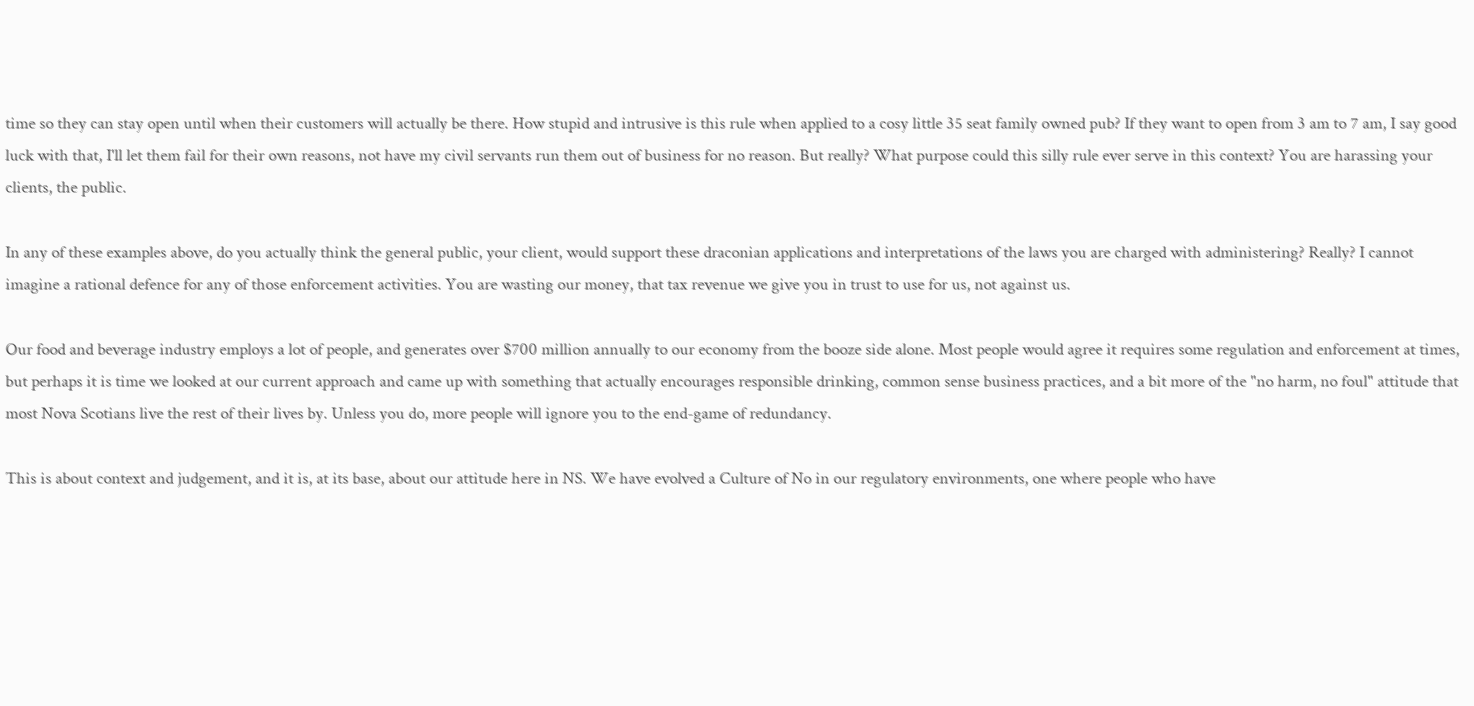time so they can stay open until when their customers will actually be there. How stupid and intrusive is this rule when applied to a cosy little 35 seat family owned pub? If they want to open from 3 am to 7 am, I say good luck with that, I'll let them fail for their own reasons, not have my civil servants run them out of business for no reason. But really? What purpose could this silly rule ever serve in this context? You are harassing your clients, the public.

In any of these examples above, do you actually think the general public, your client, would support these draconian applications and interpretations of the laws you are charged with administering? Really? I cannot imagine a rational defence for any of those enforcement activities. You are wasting our money, that tax revenue we give you in trust to use for us, not against us.

Our food and beverage industry employs a lot of people, and generates over $700 million annually to our economy from the booze side alone. Most people would agree it requires some regulation and enforcement at times, but perhaps it is time we looked at our current approach and came up with something that actually encourages responsible drinking, common sense business practices, and a bit more of the "no harm, no foul" attitude that most Nova Scotians live the rest of their lives by. Unless you do, more people will ignore you to the end-game of redundancy.

This is about context and judgement, and it is, at its base, about our attitude here in NS. We have evolved a Culture of No in our regulatory environments, one where people who have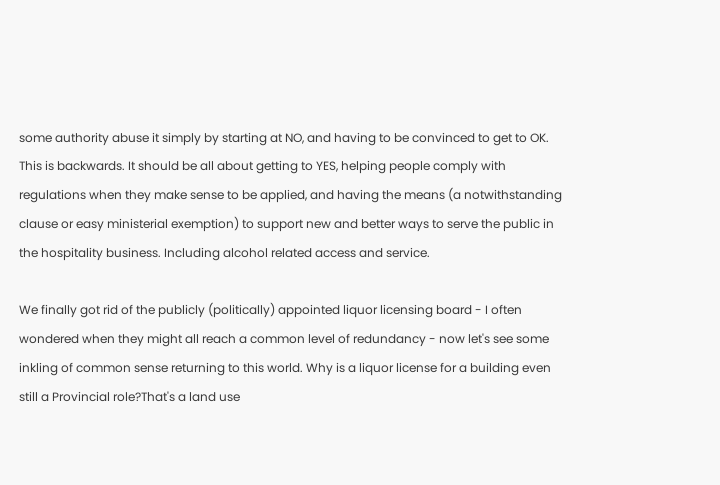some authority abuse it simply by starting at NO, and having to be convinced to get to OK. This is backwards. It should be all about getting to YES, helping people comply with regulations when they make sense to be applied, and having the means (a notwithstanding clause or easy ministerial exemption) to support new and better ways to serve the public in the hospitality business. Including alcohol related access and service.

We finally got rid of the publicly (politically) appointed liquor licensing board - I often wondered when they might all reach a common level of redundancy - now let's see some inkling of common sense returning to this world. Why is a liquor license for a building even still a Provincial role?That's a land use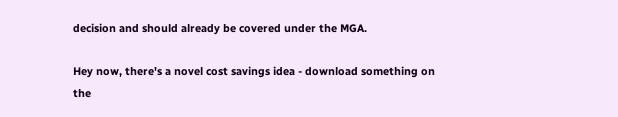decision and should already be covered under the MGA.

Hey now, there's a novel cost savings idea - download something on the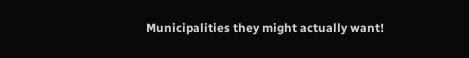Municipalities they might actually want!